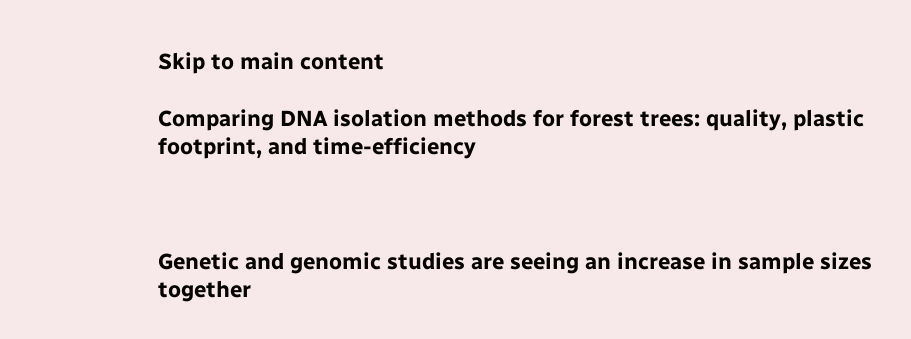Skip to main content

Comparing DNA isolation methods for forest trees: quality, plastic footprint, and time-efficiency



Genetic and genomic studies are seeing an increase in sample sizes together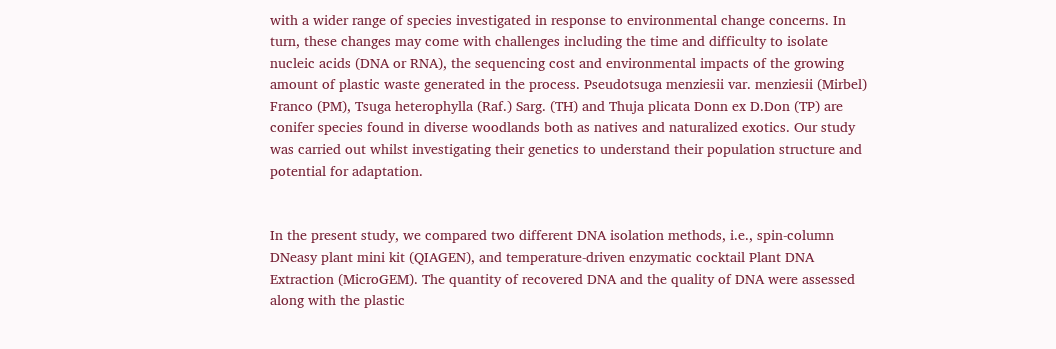with a wider range of species investigated in response to environmental change concerns. In turn, these changes may come with challenges including the time and difficulty to isolate nucleic acids (DNA or RNA), the sequencing cost and environmental impacts of the growing amount of plastic waste generated in the process. Pseudotsuga menziesii var. menziesii (Mirbel) Franco (PM), Tsuga heterophylla (Raf.) Sarg. (TH) and Thuja plicata Donn ex D.Don (TP) are conifer species found in diverse woodlands both as natives and naturalized exotics. Our study was carried out whilst investigating their genetics to understand their population structure and potential for adaptation.


In the present study, we compared two different DNA isolation methods, i.e., spin-column DNeasy plant mini kit (QIAGEN), and temperature-driven enzymatic cocktail Plant DNA Extraction (MicroGEM). The quantity of recovered DNA and the quality of DNA were assessed along with the plastic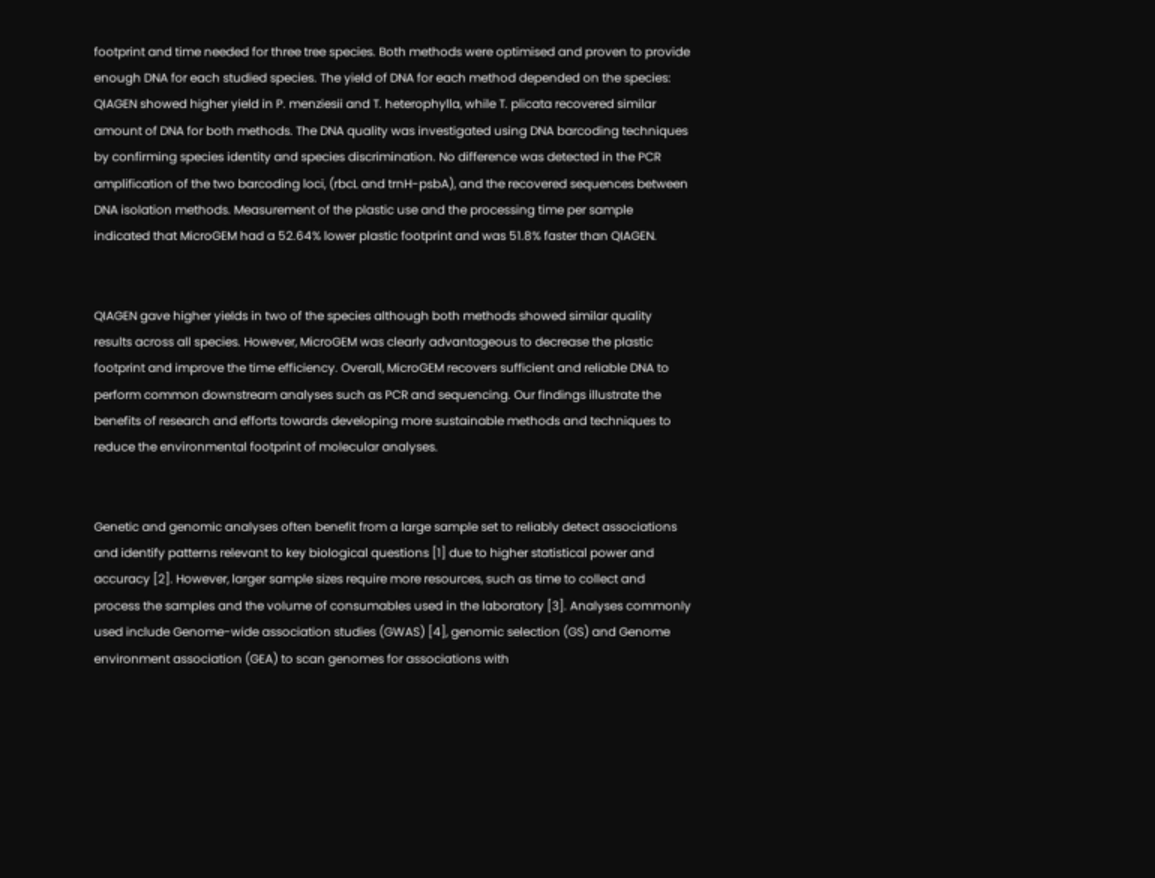footprint and time needed for three tree species. Both methods were optimised and proven to provide enough DNA for each studied species. The yield of DNA for each method depended on the species: QIAGEN showed higher yield in P. menziesii and T. heterophylla, while T. plicata recovered similar amount of DNA for both methods. The DNA quality was investigated using DNA barcoding techniques by confirming species identity and species discrimination. No difference was detected in the PCR amplification of the two barcoding loci, (rbcL and trnH-psbA), and the recovered sequences between DNA isolation methods. Measurement of the plastic use and the processing time per sample indicated that MicroGEM had a 52.64% lower plastic footprint and was 51.8% faster than QIAGEN.


QIAGEN gave higher yields in two of the species although both methods showed similar quality results across all species. However, MicroGEM was clearly advantageous to decrease the plastic footprint and improve the time efficiency. Overall, MicroGEM recovers sufficient and reliable DNA to perform common downstream analyses such as PCR and sequencing. Our findings illustrate the benefits of research and efforts towards developing more sustainable methods and techniques to reduce the environmental footprint of molecular analyses.


Genetic and genomic analyses often benefit from a large sample set to reliably detect associations and identify patterns relevant to key biological questions [1] due to higher statistical power and accuracy [2]. However, larger sample sizes require more resources, such as time to collect and process the samples and the volume of consumables used in the laboratory [3]. Analyses commonly used include Genome-wide association studies (GWAS) [4], genomic selection (GS) and Genome environment association (GEA) to scan genomes for associations with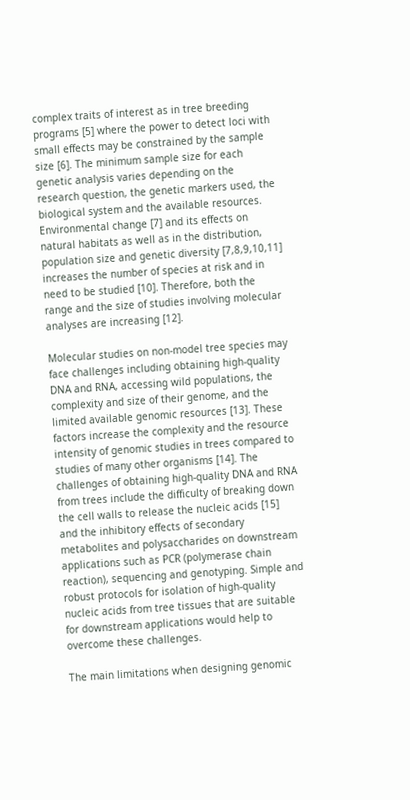complex traits of interest as in tree breeding programs [5] where the power to detect loci with small effects may be constrained by the sample size [6]. The minimum sample size for each genetic analysis varies depending on the research question, the genetic markers used, the biological system and the available resources. Environmental change [7] and its effects on natural habitats as well as in the distribution, population size and genetic diversity [7,8,9,10,11] increases the number of species at risk and in need to be studied [10]. Therefore, both the range and the size of studies involving molecular analyses are increasing [12].

Molecular studies on non-model tree species may face challenges including obtaining high-quality DNA and RNA, accessing wild populations, the complexity and size of their genome, and the limited available genomic resources [13]. These factors increase the complexity and the resource intensity of genomic studies in trees compared to studies of many other organisms [14]. The challenges of obtaining high-quality DNA and RNA from trees include the difficulty of breaking down the cell walls to release the nucleic acids [15] and the inhibitory effects of secondary metabolites and polysaccharides on downstream applications such as PCR (polymerase chain reaction), sequencing and genotyping. Simple and robust protocols for isolation of high-quality nucleic acids from tree tissues that are suitable for downstream applications would help to overcome these challenges.

The main limitations when designing genomic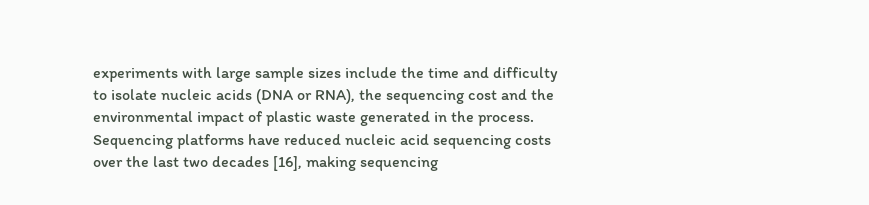experiments with large sample sizes include the time and difficulty to isolate nucleic acids (DNA or RNA), the sequencing cost and the environmental impact of plastic waste generated in the process. Sequencing platforms have reduced nucleic acid sequencing costs over the last two decades [16], making sequencing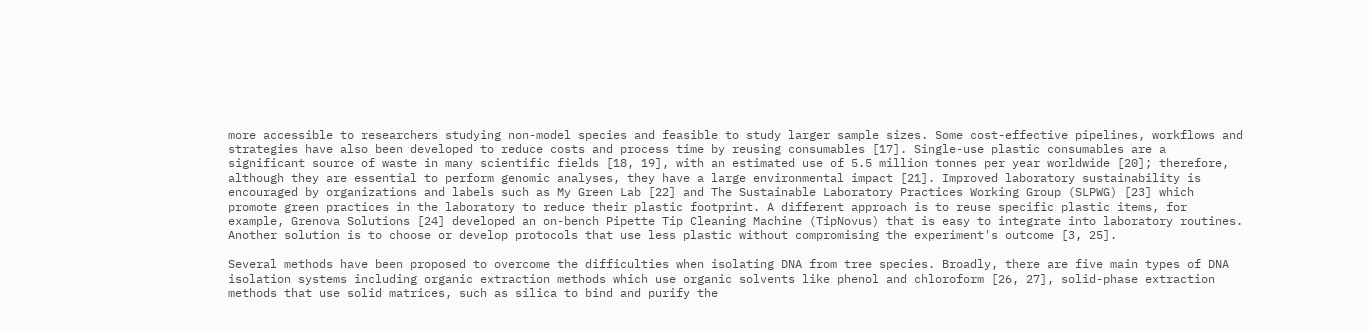more accessible to researchers studying non-model species and feasible to study larger sample sizes. Some cost-effective pipelines, workflows and strategies have also been developed to reduce costs and process time by reusing consumables [17]. Single-use plastic consumables are a significant source of waste in many scientific fields [18, 19], with an estimated use of 5.5 million tonnes per year worldwide [20]; therefore, although they are essential to perform genomic analyses, they have a large environmental impact [21]. Improved laboratory sustainability is encouraged by organizations and labels such as My Green Lab [22] and The Sustainable Laboratory Practices Working Group (SLPWG) [23] which promote green practices in the laboratory to reduce their plastic footprint. A different approach is to reuse specific plastic items, for example, Grenova Solutions [24] developed an on-bench Pipette Tip Cleaning Machine (TipNovus) that is easy to integrate into laboratory routines. Another solution is to choose or develop protocols that use less plastic without compromising the experiment's outcome [3, 25].

Several methods have been proposed to overcome the difficulties when isolating DNA from tree species. Broadly, there are five main types of DNA isolation systems including organic extraction methods which use organic solvents like phenol and chloroform [26, 27], solid-phase extraction methods that use solid matrices, such as silica to bind and purify the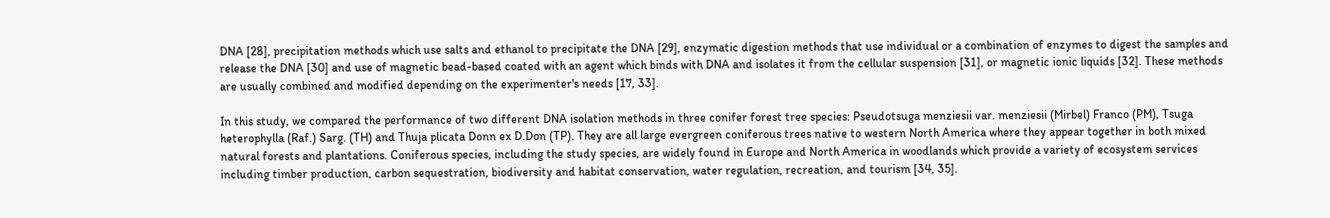DNA [28], precipitation methods which use salts and ethanol to precipitate the DNA [29], enzymatic digestion methods that use individual or a combination of enzymes to digest the samples and release the DNA [30] and use of magnetic bead-based coated with an agent which binds with DNA and isolates it from the cellular suspension [31], or magnetic ionic liquids [32]. These methods are usually combined and modified depending on the experimenter's needs [17, 33].

In this study, we compared the performance of two different DNA isolation methods in three conifer forest tree species: Pseudotsuga menziesii var. menziesii (Mirbel) Franco (PM), Tsuga heterophylla (Raf.) Sarg. (TH) and Thuja plicata Donn ex D.Don (TP). They are all large evergreen coniferous trees native to western North America where they appear together in both mixed natural forests and plantations. Coniferous species, including the study species, are widely found in Europe and North America in woodlands which provide a variety of ecosystem services including timber production, carbon sequestration, biodiversity and habitat conservation, water regulation, recreation, and tourism [34, 35].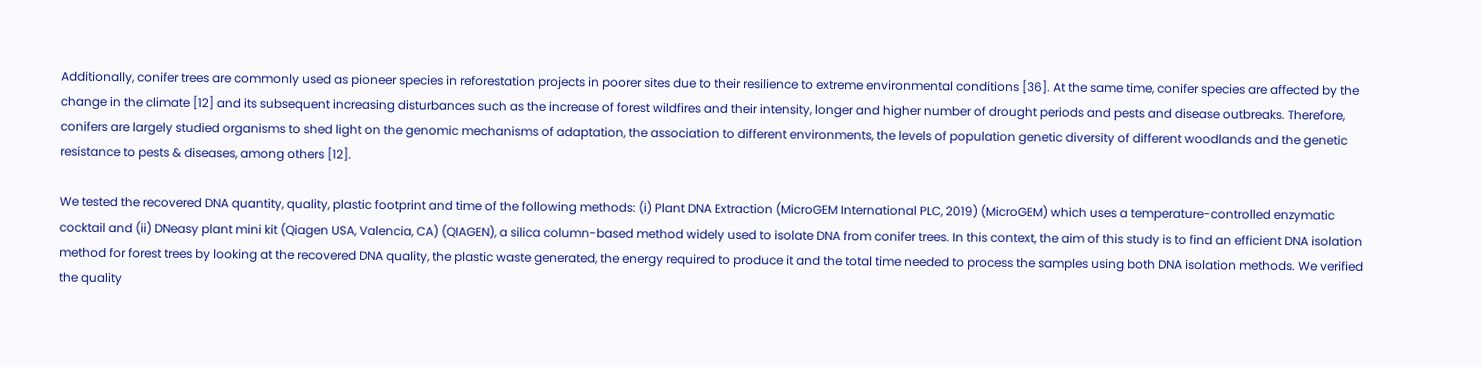Additionally, conifer trees are commonly used as pioneer species in reforestation projects in poorer sites due to their resilience to extreme environmental conditions [36]. At the same time, conifer species are affected by the change in the climate [12] and its subsequent increasing disturbances such as the increase of forest wildfires and their intensity, longer and higher number of drought periods and pests and disease outbreaks. Therefore, conifers are largely studied organisms to shed light on the genomic mechanisms of adaptation, the association to different environments, the levels of population genetic diversity of different woodlands and the genetic resistance to pests & diseases, among others [12].

We tested the recovered DNA quantity, quality, plastic footprint and time of the following methods: (i) Plant DNA Extraction (MicroGEM International PLC, 2019) (MicroGEM) which uses a temperature-controlled enzymatic cocktail and (ii) DNeasy plant mini kit (Qiagen USA, Valencia, CA) (QIAGEN), a silica column-based method widely used to isolate DNA from conifer trees. In this context, the aim of this study is to find an efficient DNA isolation method for forest trees by looking at the recovered DNA quality, the plastic waste generated, the energy required to produce it and the total time needed to process the samples using both DNA isolation methods. We verified the quality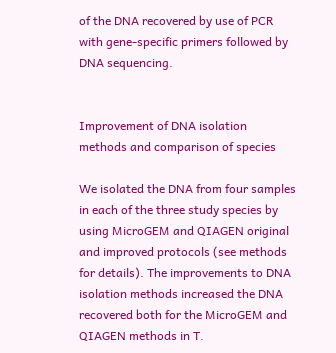of the DNA recovered by use of PCR with gene-specific primers followed by DNA sequencing.


Improvement of DNA isolation methods and comparison of species

We isolated the DNA from four samples in each of the three study species by using MicroGEM and QIAGEN original and improved protocols (see methods for details). The improvements to DNA isolation methods increased the DNA recovered both for the MicroGEM and QIAGEN methods in T.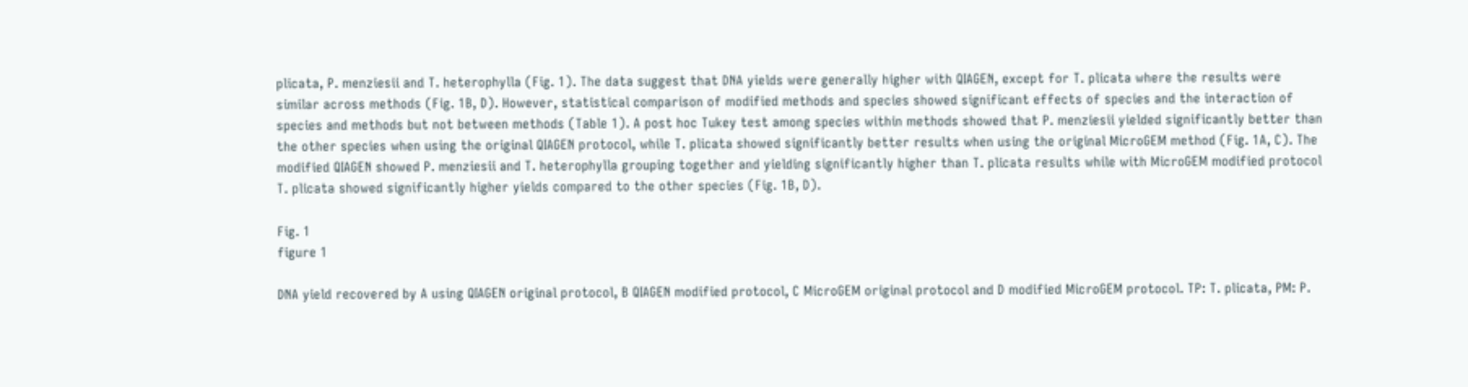plicata, P. menziesii and T. heterophylla (Fig. 1). The data suggest that DNA yields were generally higher with QIAGEN, except for T. plicata where the results were similar across methods (Fig. 1B, D). However, statistical comparison of modified methods and species showed significant effects of species and the interaction of species and methods but not between methods (Table 1). A post hoc Tukey test among species within methods showed that P. menziesii yielded significantly better than the other species when using the original QIAGEN protocol, while T. plicata showed significantly better results when using the original MicroGEM method (Fig. 1A, C). The modified QIAGEN showed P. menziesii and T. heterophylla grouping together and yielding significantly higher than T. plicata results while with MicroGEM modified protocol T. plicata showed significantly higher yields compared to the other species (Fig. 1B, D).

Fig. 1
figure 1

DNA yield recovered by A using QIAGEN original protocol, B QIAGEN modified protocol, C MicroGEM original protocol and D modified MicroGEM protocol. TP: T. plicata, PM: P.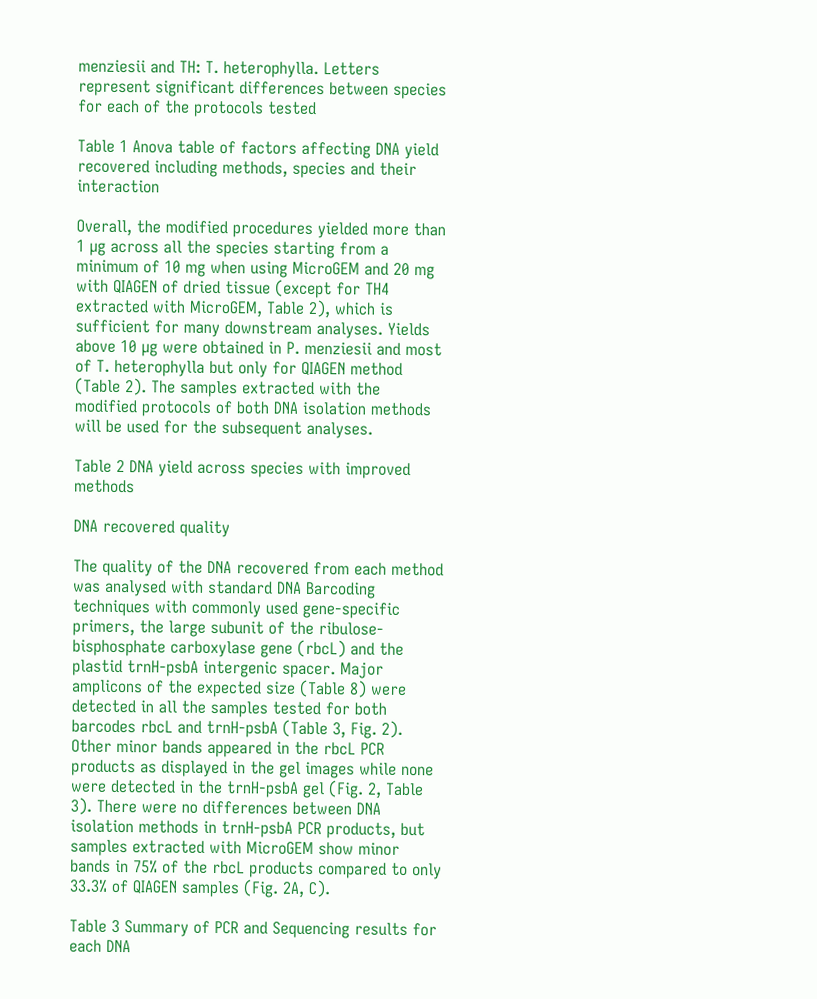menziesii and TH: T. heterophylla. Letters represent significant differences between species for each of the protocols tested

Table 1 Anova table of factors affecting DNA yield recovered including methods, species and their interaction

Overall, the modified procedures yielded more than 1 µg across all the species starting from a minimum of 10 mg when using MicroGEM and 20 mg with QIAGEN of dried tissue (except for TH4 extracted with MicroGEM, Table 2), which is sufficient for many downstream analyses. Yields above 10 µg were obtained in P. menziesii and most of T. heterophylla but only for QIAGEN method (Table 2). The samples extracted with the modified protocols of both DNA isolation methods will be used for the subsequent analyses.

Table 2 DNA yield across species with improved methods

DNA recovered quality

The quality of the DNA recovered from each method was analysed with standard DNA Barcoding techniques with commonly used gene-specific primers, the large subunit of the ribulose-bisphosphate carboxylase gene (rbcL) and the plastid trnH-psbA intergenic spacer. Major amplicons of the expected size (Table 8) were detected in all the samples tested for both barcodes rbcL and trnH-psbA (Table 3, Fig. 2). Other minor bands appeared in the rbcL PCR products as displayed in the gel images while none were detected in the trnH-psbA gel (Fig. 2, Table 3). There were no differences between DNA isolation methods in trnH-psbA PCR products, but samples extracted with MicroGEM show minor bands in 75% of the rbcL products compared to only 33.3% of QIAGEN samples (Fig. 2A, C).

Table 3 Summary of PCR and Sequencing results for each DNA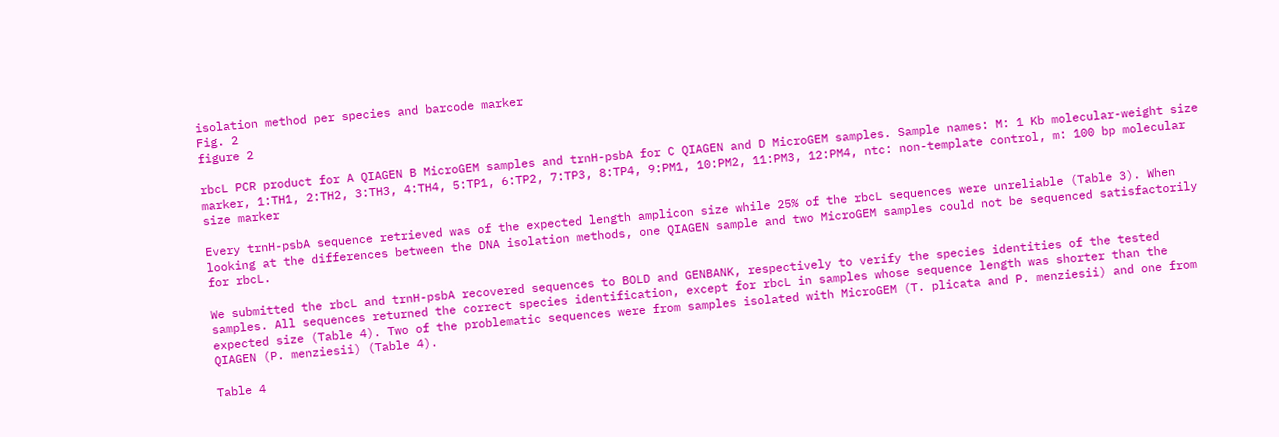isolation method per species and barcode marker
Fig. 2
figure 2

rbcL PCR product for A QIAGEN B MicroGEM samples and trnH-psbA for C QIAGEN and D MicroGEM samples. Sample names: M: 1 Kb molecular-weight size marker, 1:TH1, 2:TH2, 3:TH3, 4:TH4, 5:TP1, 6:TP2, 7:TP3, 8:TP4, 9:PM1, 10:PM2, 11:PM3, 12:PM4, ntc: non-template control, m: 100 bp molecular size marker

Every trnH-psbA sequence retrieved was of the expected length amplicon size while 25% of the rbcL sequences were unreliable (Table 3). When looking at the differences between the DNA isolation methods, one QIAGEN sample and two MicroGEM samples could not be sequenced satisfactorily for rbcL.

We submitted the rbcL and trnH-psbA recovered sequences to BOLD and GENBANK, respectively to verify the species identities of the tested samples. All sequences returned the correct species identification, except for rbcL in samples whose sequence length was shorter than the expected size (Table 4). Two of the problematic sequences were from samples isolated with MicroGEM (T. plicata and P. menziesii) and one from QIAGEN (P. menziesii) (Table 4).

Table 4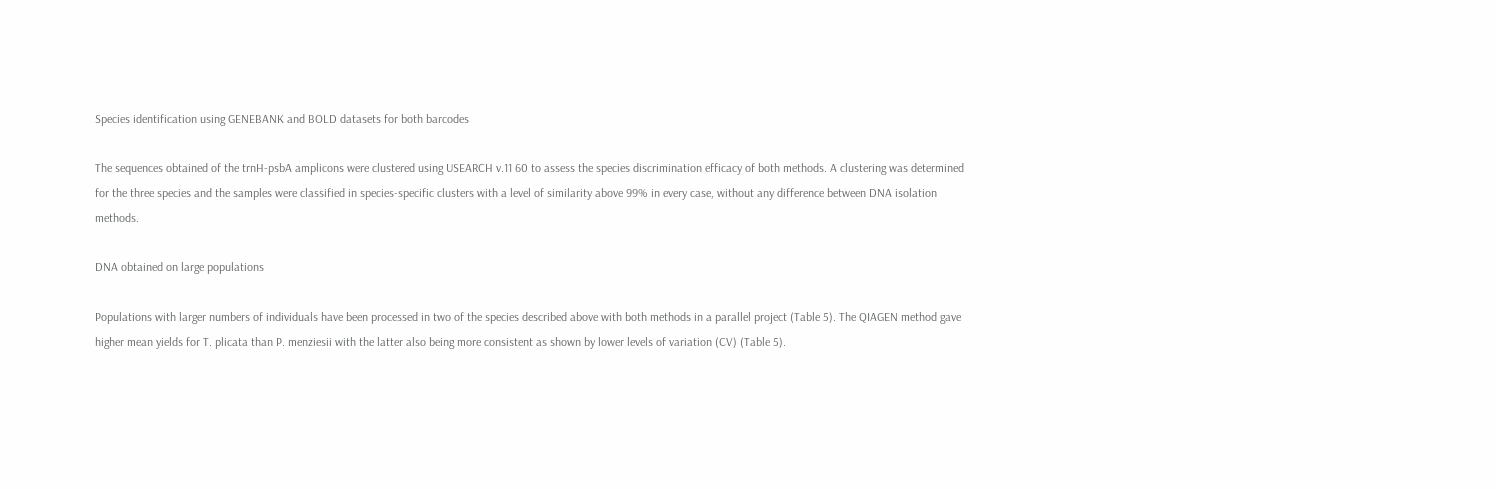Species identification using GENEBANK and BOLD datasets for both barcodes

The sequences obtained of the trnH-psbA amplicons were clustered using USEARCH v.11 60 to assess the species discrimination efficacy of both methods. A clustering was determined for the three species and the samples were classified in species-specific clusters with a level of similarity above 99% in every case, without any difference between DNA isolation methods.

DNA obtained on large populations

Populations with larger numbers of individuals have been processed in two of the species described above with both methods in a parallel project (Table 5). The QIAGEN method gave higher mean yields for T. plicata than P. menziesii with the latter also being more consistent as shown by lower levels of variation (CV) (Table 5).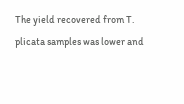The yield recovered from T. plicata samples was lower and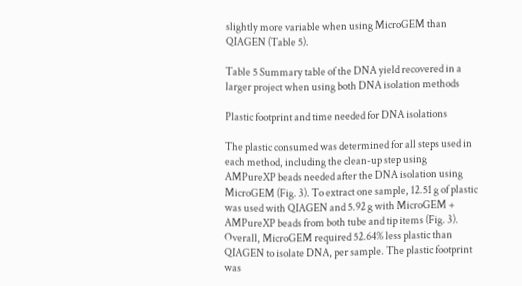slightly more variable when using MicroGEM than QIAGEN (Table 5).

Table 5 Summary table of the DNA yield recovered in a larger project when using both DNA isolation methods

Plastic footprint and time needed for DNA isolations

The plastic consumed was determined for all steps used in each method, including the clean-up step using AMPureXP beads needed after the DNA isolation using MicroGEM (Fig. 3). To extract one sample, 12.51 g of plastic was used with QIAGEN and 5.92 g with MicroGEM + AMPureXP beads from both tube and tip items (Fig. 3). Overall, MicroGEM required 52.64% less plastic than QIAGEN to isolate DNA, per sample. The plastic footprint was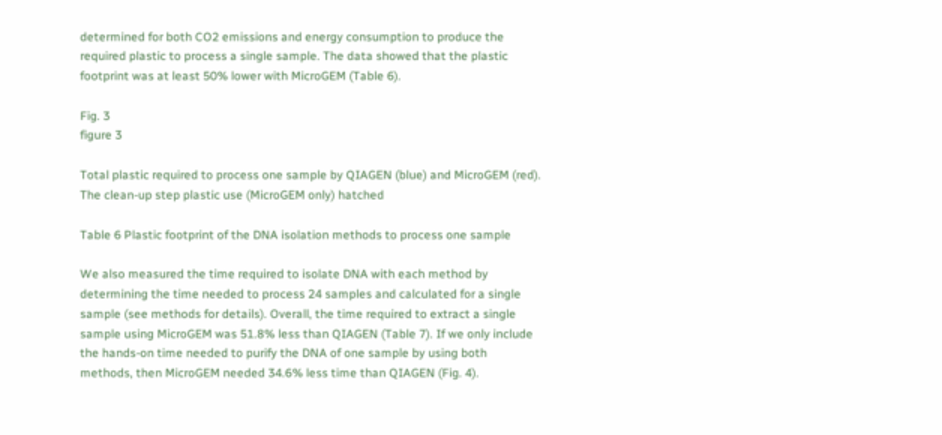determined for both CO2 emissions and energy consumption to produce the required plastic to process a single sample. The data showed that the plastic footprint was at least 50% lower with MicroGEM (Table 6).

Fig. 3
figure 3

Total plastic required to process one sample by QIAGEN (blue) and MicroGEM (red). The clean-up step plastic use (MicroGEM only) hatched

Table 6 Plastic footprint of the DNA isolation methods to process one sample

We also measured the time required to isolate DNA with each method by determining the time needed to process 24 samples and calculated for a single sample (see methods for details). Overall, the time required to extract a single sample using MicroGEM was 51.8% less than QIAGEN (Table 7). If we only include the hands-on time needed to purify the DNA of one sample by using both methods, then MicroGEM needed 34.6% less time than QIAGEN (Fig. 4).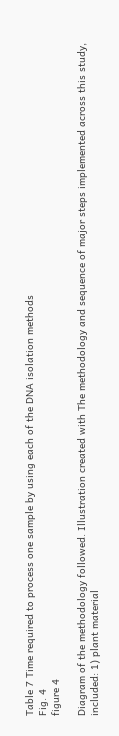Table 7 Time required to process one sample by using each of the DNA isolation methods
Fig. 4
figure 4

Diagram of the methodology followed. Illustration created with The methodology and sequence of major steps implemented across this study, included: 1) plant material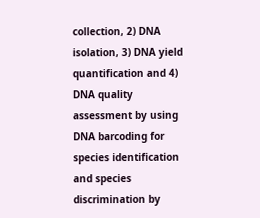collection, 2) DNA isolation, 3) DNA yield quantification and 4) DNA quality assessment by using DNA barcoding for species identification and species discrimination by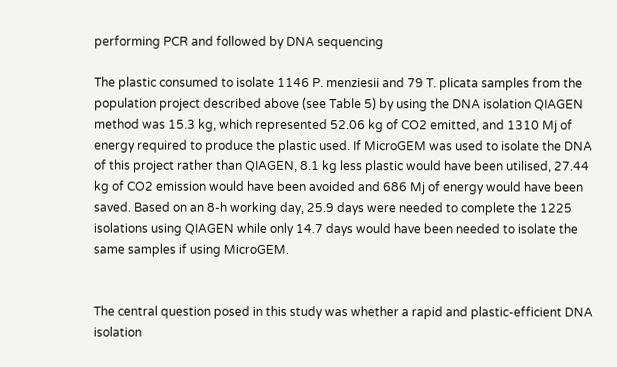performing PCR and followed by DNA sequencing

The plastic consumed to isolate 1146 P. menziesii and 79 T. plicata samples from the population project described above (see Table 5) by using the DNA isolation QIAGEN method was 15.3 kg, which represented 52.06 kg of CO2 emitted, and 1310 Mj of energy required to produce the plastic used. If MicroGEM was used to isolate the DNA of this project rather than QIAGEN, 8.1 kg less plastic would have been utilised, 27.44 kg of CO2 emission would have been avoided and 686 Mj of energy would have been saved. Based on an 8-h working day, 25.9 days were needed to complete the 1225 isolations using QIAGEN while only 14.7 days would have been needed to isolate the same samples if using MicroGEM.


The central question posed in this study was whether a rapid and plastic-efficient DNA isolation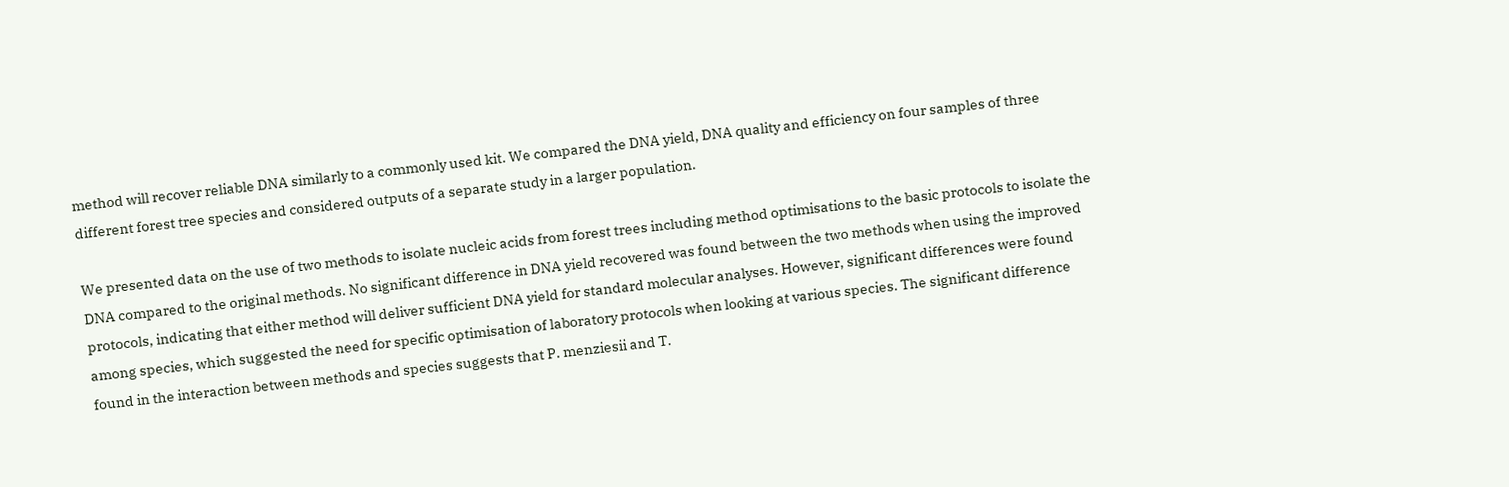method will recover reliable DNA similarly to a commonly used kit. We compared the DNA yield, DNA quality and efficiency on four samples of three different forest tree species and considered outputs of a separate study in a larger population.

We presented data on the use of two methods to isolate nucleic acids from forest trees including method optimisations to the basic protocols to isolate the DNA compared to the original methods. No significant difference in DNA yield recovered was found between the two methods when using the improved protocols, indicating that either method will deliver sufficient DNA yield for standard molecular analyses. However, significant differences were found among species, which suggested the need for specific optimisation of laboratory protocols when looking at various species. The significant difference found in the interaction between methods and species suggests that P. menziesii and T.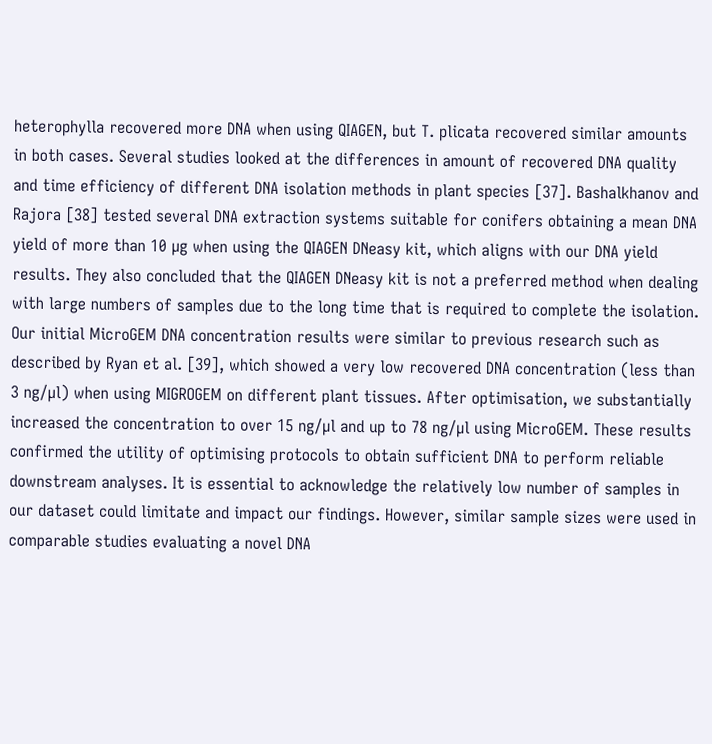heterophylla recovered more DNA when using QIAGEN, but T. plicata recovered similar amounts in both cases. Several studies looked at the differences in amount of recovered DNA quality and time efficiency of different DNA isolation methods in plant species [37]. Bashalkhanov and Rajora [38] tested several DNA extraction systems suitable for conifers obtaining a mean DNA yield of more than 10 µg when using the QIAGEN DNeasy kit, which aligns with our DNA yield results. They also concluded that the QIAGEN DNeasy kit is not a preferred method when dealing with large numbers of samples due to the long time that is required to complete the isolation. Our initial MicroGEM DNA concentration results were similar to previous research such as described by Ryan et al. [39], which showed a very low recovered DNA concentration (less than 3 ng/µl) when using MIGROGEM on different plant tissues. After optimisation, we substantially increased the concentration to over 15 ng/µl and up to 78 ng/µl using MicroGEM. These results confirmed the utility of optimising protocols to obtain sufficient DNA to perform reliable downstream analyses. It is essential to acknowledge the relatively low number of samples in our dataset could limitate and impact our findings. However, similar sample sizes were used in comparable studies evaluating a novel DNA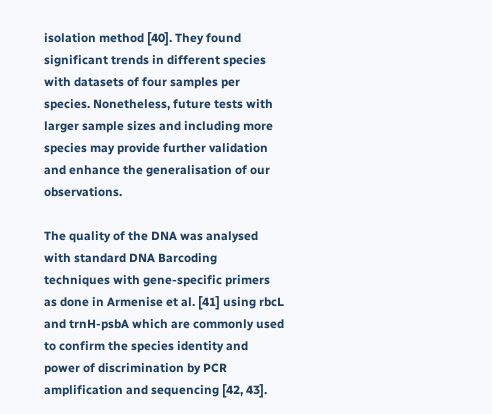isolation method [40]. They found significant trends in different species with datasets of four samples per species. Nonetheless, future tests with larger sample sizes and including more species may provide further validation and enhance the generalisation of our observations.

The quality of the DNA was analysed with standard DNA Barcoding techniques with gene-specific primers as done in Armenise et al. [41] using rbcL and trnH-psbA which are commonly used to confirm the species identity and power of discrimination by PCR amplification and sequencing [42, 43].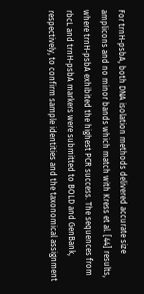For trnH-psbA, both DNA isolation methods delivered accurate size amplicons and no minor bands which match with Kress et al. [44] results, where trnH-psbA exhibited the highest PCR success. The sequences from rbcL and trnH-psbA markers were submitted to BOLD and GenBank, respectively, to confirm sample identities and the taxonomical assignment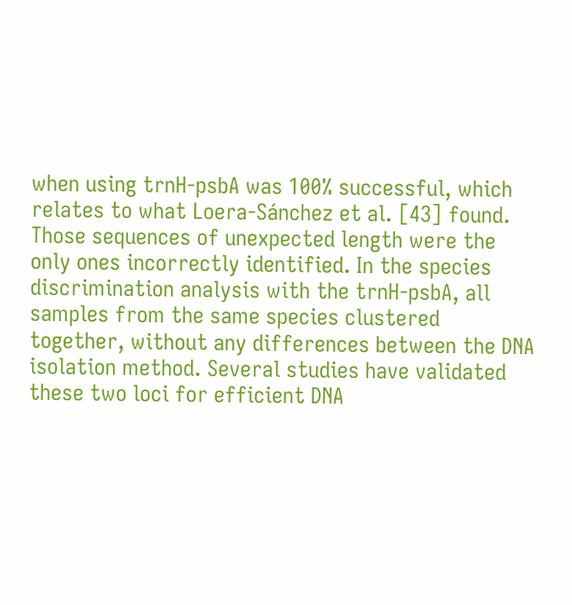when using trnH-psbA was 100% successful, which relates to what Loera-Sánchez et al. [43] found. Those sequences of unexpected length were the only ones incorrectly identified. In the species discrimination analysis with the trnH-psbA, all samples from the same species clustered together, without any differences between the DNA isolation method. Several studies have validated these two loci for efficient DNA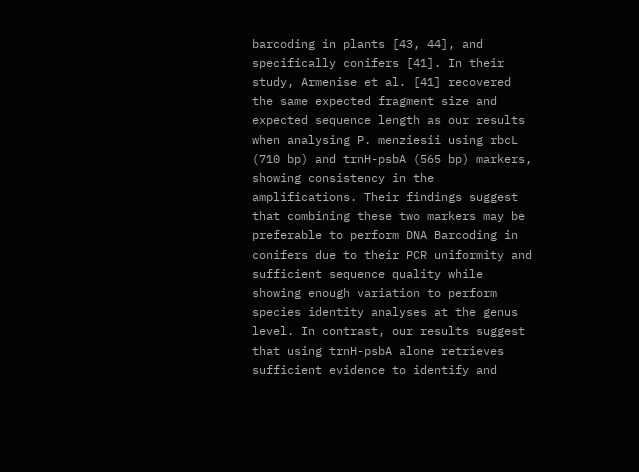barcoding in plants [43, 44], and specifically conifers [41]. In their study, Armenise et al. [41] recovered the same expected fragment size and expected sequence length as our results when analysing P. menziesii using rbcL (710 bp) and trnH-psbA (565 bp) markers, showing consistency in the amplifications. Their findings suggest that combining these two markers may be preferable to perform DNA Barcoding in conifers due to their PCR uniformity and sufficient sequence quality while showing enough variation to perform species identity analyses at the genus level. In contrast, our results suggest that using trnH-psbA alone retrieves sufficient evidence to identify and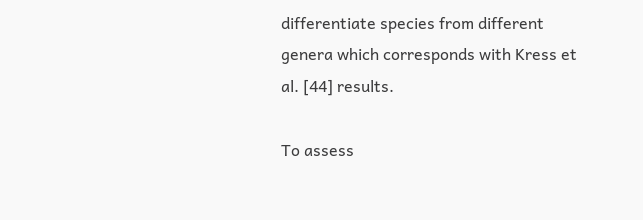differentiate species from different genera which corresponds with Kress et al. [44] results.

To assess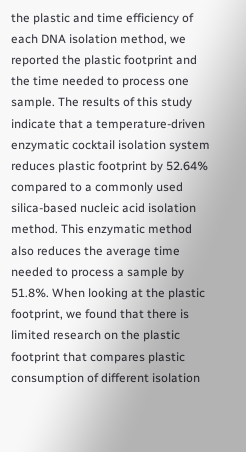the plastic and time efficiency of each DNA isolation method, we reported the plastic footprint and the time needed to process one sample. The results of this study indicate that a temperature-driven enzymatic cocktail isolation system reduces plastic footprint by 52.64% compared to a commonly used silica-based nucleic acid isolation method. This enzymatic method also reduces the average time needed to process a sample by 51.8%. When looking at the plastic footprint, we found that there is limited research on the plastic footprint that compares plastic consumption of different isolation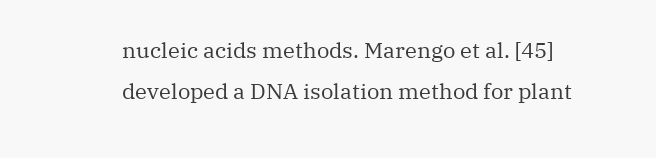nucleic acids methods. Marengo et al. [45] developed a DNA isolation method for plant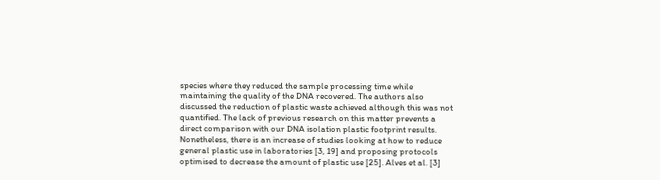species where they reduced the sample processing time while maintaining the quality of the DNA recovered. The authors also discussed the reduction of plastic waste achieved although this was not quantified. The lack of previous research on this matter prevents a direct comparison with our DNA isolation plastic footprint results. Nonetheless, there is an increase of studies looking at how to reduce general plastic use in laboratories [3, 19] and proposing protocols optimised to decrease the amount of plastic use [25]. Alves et al. [3]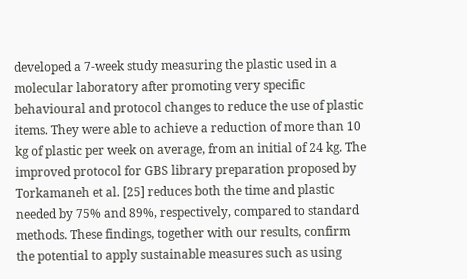developed a 7-week study measuring the plastic used in a molecular laboratory after promoting very specific behavioural and protocol changes to reduce the use of plastic items. They were able to achieve a reduction of more than 10 kg of plastic per week on average, from an initial of 24 kg. The improved protocol for GBS library preparation proposed by Torkamaneh et al. [25] reduces both the time and plastic needed by 75% and 89%, respectively, compared to standard methods. These findings, together with our results, confirm the potential to apply sustainable measures such as using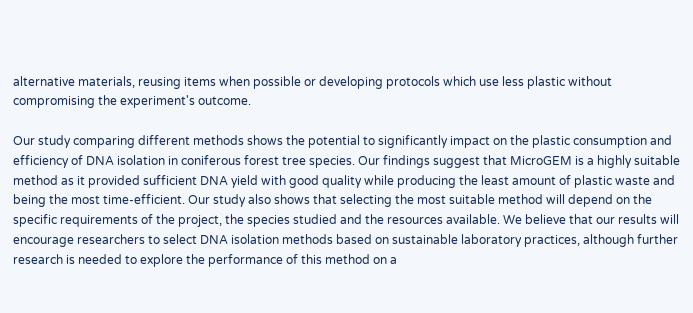alternative materials, reusing items when possible or developing protocols which use less plastic without compromising the experiment's outcome.

Our study comparing different methods shows the potential to significantly impact on the plastic consumption and efficiency of DNA isolation in coniferous forest tree species. Our findings suggest that MicroGEM is a highly suitable method as it provided sufficient DNA yield with good quality while producing the least amount of plastic waste and being the most time-efficient. Our study also shows that selecting the most suitable method will depend on the specific requirements of the project, the species studied and the resources available. We believe that our results will encourage researchers to select DNA isolation methods based on sustainable laboratory practices, although further research is needed to explore the performance of this method on a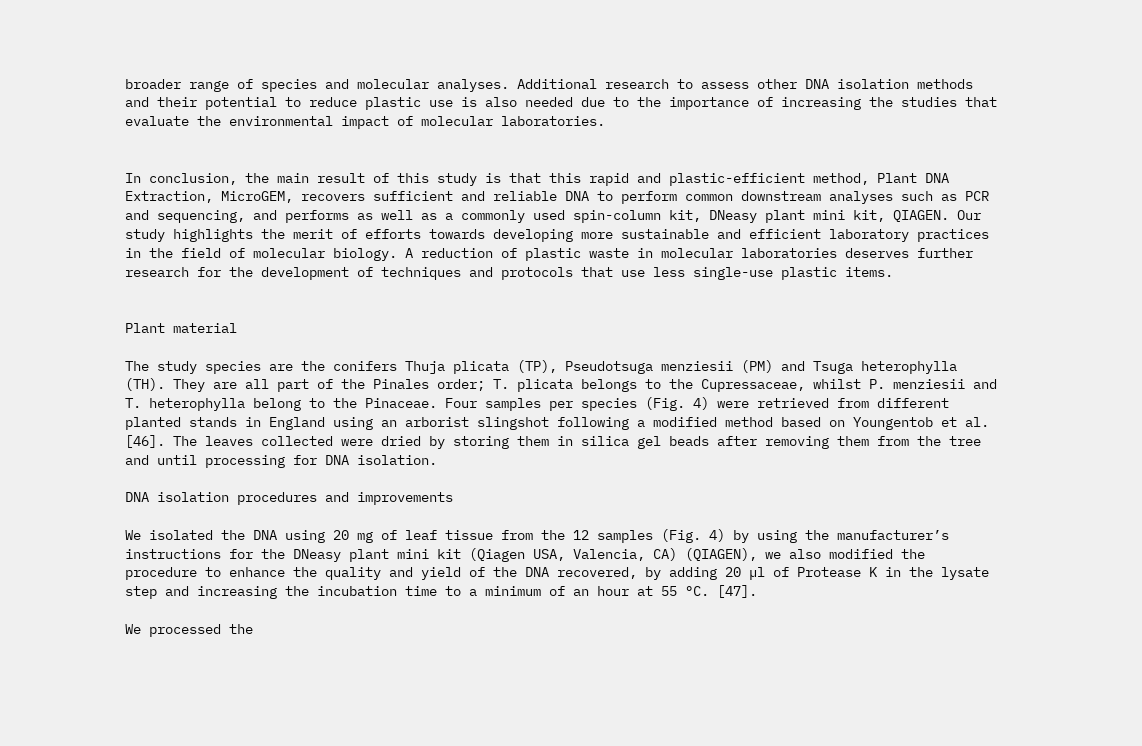broader range of species and molecular analyses. Additional research to assess other DNA isolation methods and their potential to reduce plastic use is also needed due to the importance of increasing the studies that evaluate the environmental impact of molecular laboratories.


In conclusion, the main result of this study is that this rapid and plastic-efficient method, Plant DNA Extraction, MicroGEM, recovers sufficient and reliable DNA to perform common downstream analyses such as PCR and sequencing, and performs as well as a commonly used spin-column kit, DNeasy plant mini kit, QIAGEN. Our study highlights the merit of efforts towards developing more sustainable and efficient laboratory practices in the field of molecular biology. A reduction of plastic waste in molecular laboratories deserves further research for the development of techniques and protocols that use less single-use plastic items.


Plant material

The study species are the conifers Thuja plicata (TP), Pseudotsuga menziesii (PM) and Tsuga heterophylla (TH). They are all part of the Pinales order; T. plicata belongs to the Cupressaceae, whilst P. menziesii and T. heterophylla belong to the Pinaceae. Four samples per species (Fig. 4) were retrieved from different planted stands in England using an arborist slingshot following a modified method based on Youngentob et al. [46]. The leaves collected were dried by storing them in silica gel beads after removing them from the tree and until processing for DNA isolation.

DNA isolation procedures and improvements

We isolated the DNA using 20 mg of leaf tissue from the 12 samples (Fig. 4) by using the manufacturer’s instructions for the DNeasy plant mini kit (Qiagen USA, Valencia, CA) (QIAGEN), we also modified the procedure to enhance the quality and yield of the DNA recovered, by adding 20 µl of Protease K in the lysate step and increasing the incubation time to a minimum of an hour at 55 °C. [47].

We processed the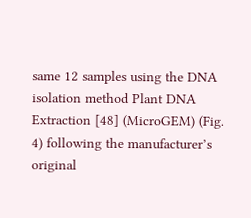same 12 samples using the DNA isolation method Plant DNA Extraction [48] (MicroGEM) (Fig. 4) following the manufacturer’s original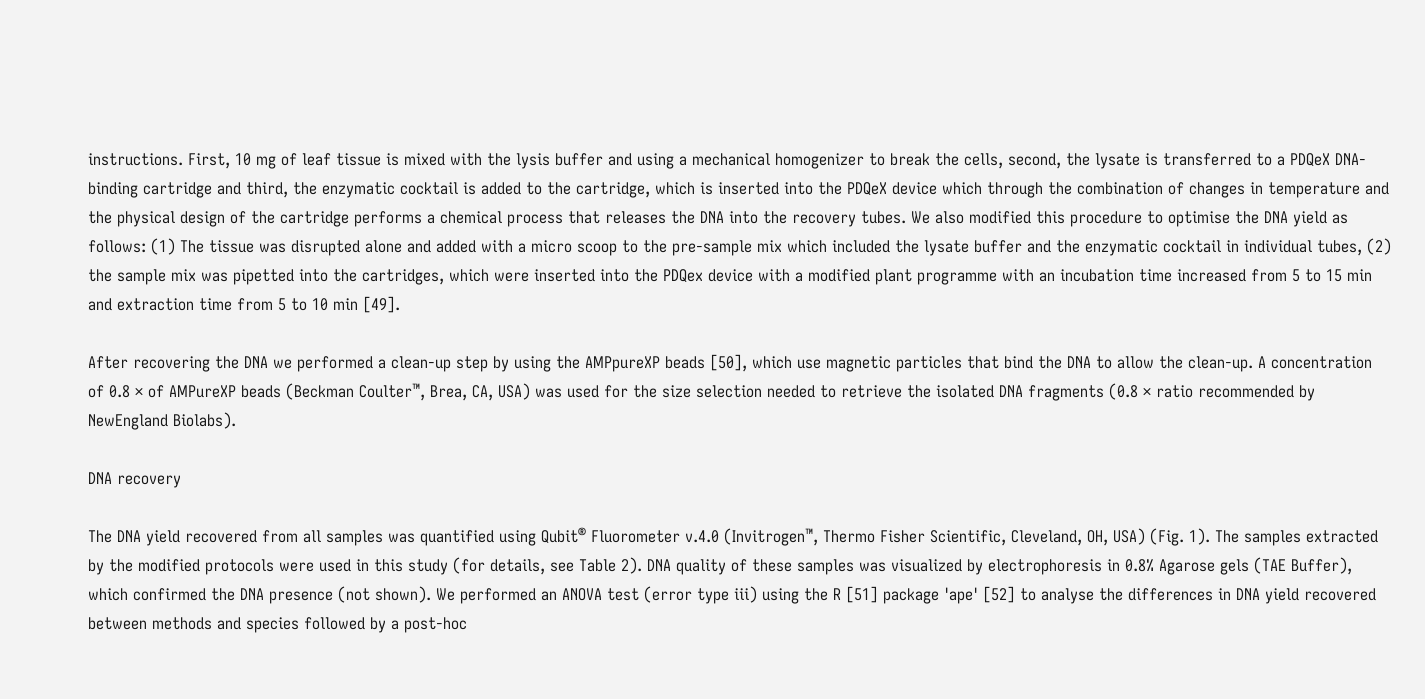instructions. First, 10 mg of leaf tissue is mixed with the lysis buffer and using a mechanical homogenizer to break the cells, second, the lysate is transferred to a PDQeX DNA-binding cartridge and third, the enzymatic cocktail is added to the cartridge, which is inserted into the PDQeX device which through the combination of changes in temperature and the physical design of the cartridge performs a chemical process that releases the DNA into the recovery tubes. We also modified this procedure to optimise the DNA yield as follows: (1) The tissue was disrupted alone and added with a micro scoop to the pre-sample mix which included the lysate buffer and the enzymatic cocktail in individual tubes, (2) the sample mix was pipetted into the cartridges, which were inserted into the PDQex device with a modified plant programme with an incubation time increased from 5 to 15 min and extraction time from 5 to 10 min [49].

After recovering the DNA we performed a clean-up step by using the AMPpureXP beads [50], which use magnetic particles that bind the DNA to allow the clean-up. A concentration of 0.8 × of AMPureXP beads (Beckman Coulter™, Brea, CA, USA) was used for the size selection needed to retrieve the isolated DNA fragments (0.8 × ratio recommended by NewEngland Biolabs).

DNA recovery

The DNA yield recovered from all samples was quantified using Qubit® Fluorometer v.4.0 (Invitrogen™, Thermo Fisher Scientific, Cleveland, OH, USA) (Fig. 1). The samples extracted by the modified protocols were used in this study (for details, see Table 2). DNA quality of these samples was visualized by electrophoresis in 0.8% Agarose gels (TAE Buffer), which confirmed the DNA presence (not shown). We performed an ANOVA test (error type iii) using the R [51] package 'ape' [52] to analyse the differences in DNA yield recovered between methods and species followed by a post-hoc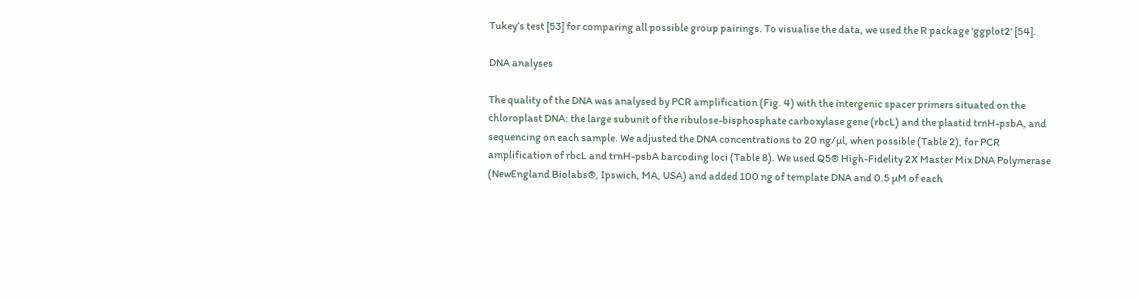Tukey’s test [53] for comparing all possible group pairings. To visualise the data, we used the R package 'ggplot2' [54].

DNA analyses

The quality of the DNA was analysed by PCR amplification (Fig. 4) with the intergenic spacer primers situated on the chloroplast DNA: the large subunit of the ribulose-bisphosphate carboxylase gene (rbcL) and the plastid trnH-psbA, and sequencing on each sample. We adjusted the DNA concentrations to 20 ng/µl, when possible (Table 2), for PCR amplification of rbcL and trnH-psbA barcoding loci (Table 8). We used Q5® High-Fidelity 2X Master Mix DNA Polymerase (NewEngland Biolabs®, Ipswich, MA, USA) and added 100 ng of template DNA and 0.5 µM of each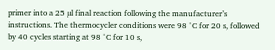primer into a 25 µl final reaction following the manufacturer’s instructions. The thermocycler conditions were 98 °C for 20 s, followed by 40 cycles starting at 98 °C for 10 s,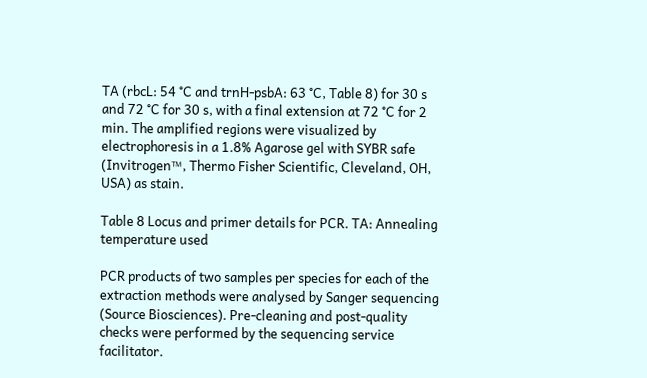TA (rbcL: 54 °C and trnH-psbA: 63 °C, Table 8) for 30 s and 72 °C for 30 s, with a final extension at 72 °C for 2 min. The amplified regions were visualized by electrophoresis in a 1.8% Agarose gel with SYBR safe (Invitrogen™, Thermo Fisher Scientific, Cleveland, OH, USA) as stain.

Table 8 Locus and primer details for PCR. TA: Annealing temperature used

PCR products of two samples per species for each of the extraction methods were analysed by Sanger sequencing (Source Biosciences). Pre-cleaning and post-quality checks were performed by the sequencing service facilitator.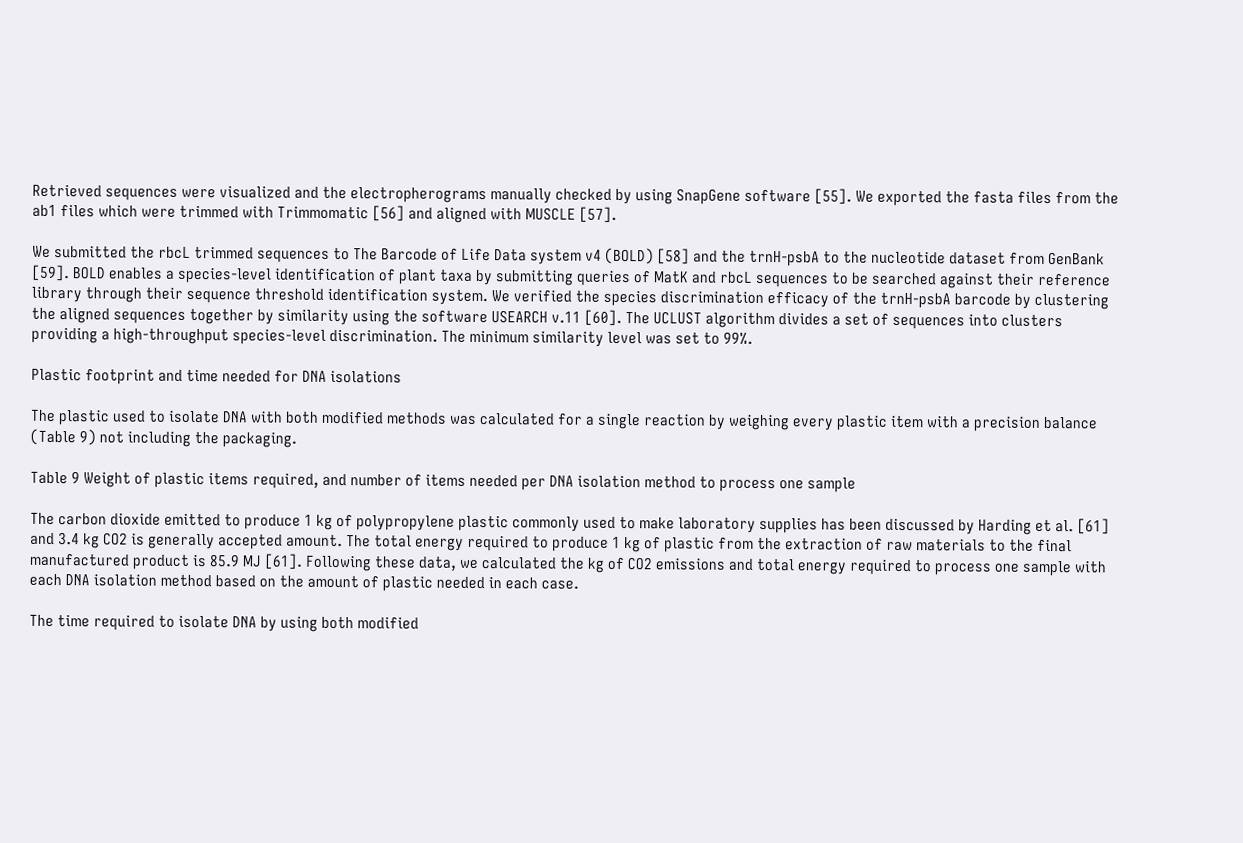Retrieved sequences were visualized and the electropherograms manually checked by using SnapGene software [55]. We exported the fasta files from the ab1 files which were trimmed with Trimmomatic [56] and aligned with MUSCLE [57].

We submitted the rbcL trimmed sequences to The Barcode of Life Data system v4 (BOLD) [58] and the trnH-psbA to the nucleotide dataset from GenBank [59]. BOLD enables a species-level identification of plant taxa by submitting queries of MatK and rbcL sequences to be searched against their reference library through their sequence threshold identification system. We verified the species discrimination efficacy of the trnH-psbA barcode by clustering the aligned sequences together by similarity using the software USEARCH v.11 [60]. The UCLUST algorithm divides a set of sequences into clusters providing a high-throughput species-level discrimination. The minimum similarity level was set to 99%.

Plastic footprint and time needed for DNA isolations

The plastic used to isolate DNA with both modified methods was calculated for a single reaction by weighing every plastic item with a precision balance (Table 9) not including the packaging.

Table 9 Weight of plastic items required, and number of items needed per DNA isolation method to process one sample

The carbon dioxide emitted to produce 1 kg of polypropylene plastic commonly used to make laboratory supplies has been discussed by Harding et al. [61] and 3.4 kg CO2 is generally accepted amount. The total energy required to produce 1 kg of plastic from the extraction of raw materials to the final manufactured product is 85.9 MJ [61]. Following these data, we calculated the kg of CO2 emissions and total energy required to process one sample with each DNA isolation method based on the amount of plastic needed in each case.

The time required to isolate DNA by using both modified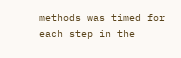methods was timed for each step in the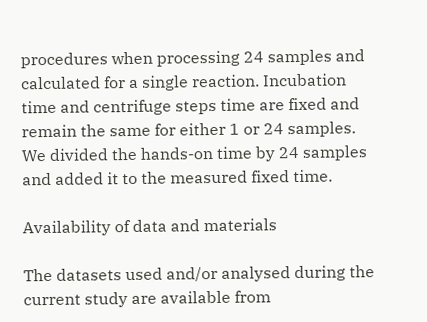procedures when processing 24 samples and calculated for a single reaction. Incubation time and centrifuge steps time are fixed and remain the same for either 1 or 24 samples. We divided the hands-on time by 24 samples and added it to the measured fixed time.

Availability of data and materials

The datasets used and/or analysed during the current study are available from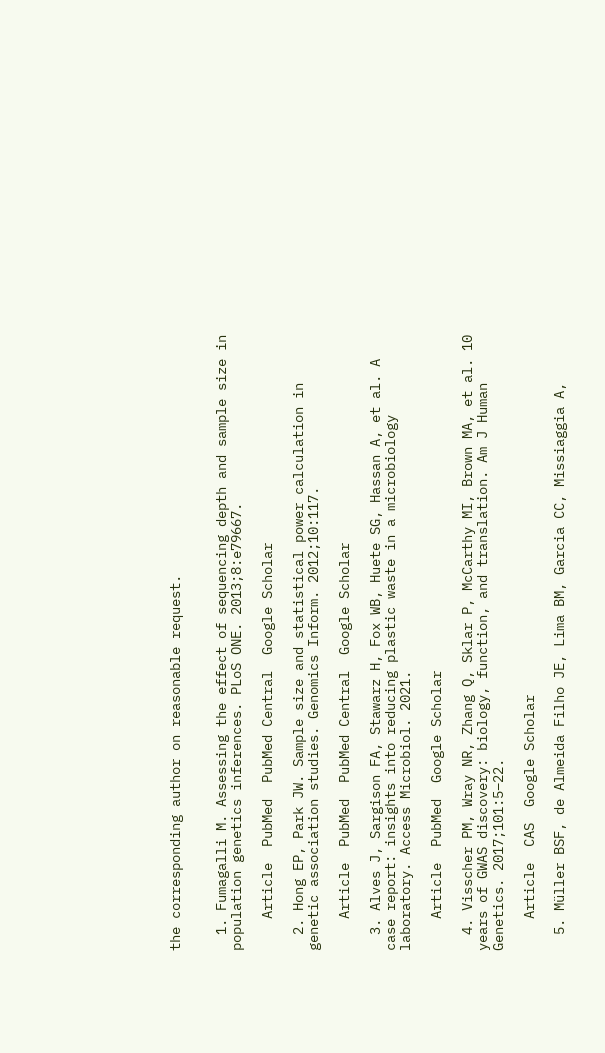the corresponding author on reasonable request.


  1. Fumagalli M. Assessing the effect of sequencing depth and sample size in population genetics inferences. PLoS ONE. 2013;8:e79667.

    Article  PubMed  PubMed Central  Google Scholar

  2. Hong EP, Park JW. Sample size and statistical power calculation in genetic association studies. Genomics Inform. 2012;10:117.

    Article  PubMed  PubMed Central  Google Scholar

  3. Alves J, Sargison FA, Stawarz H, Fox WB, Huete SG, Hassan A, et al. A case report: insights into reducing plastic waste in a microbiology laboratory. Access Microbiol. 2021.

    Article  PubMed  Google Scholar

  4. Visscher PM, Wray NR, Zhang Q, Sklar P, McCarthy MI, Brown MA, et al. 10 years of GWAS discovery: biology, function, and translation. Am J Human Genetics. 2017;101:5–22.

    Article  CAS  Google Scholar

  5. Müller BSF, de Almeida Filho JE, Lima BM, Garcia CC, Missiaggia A,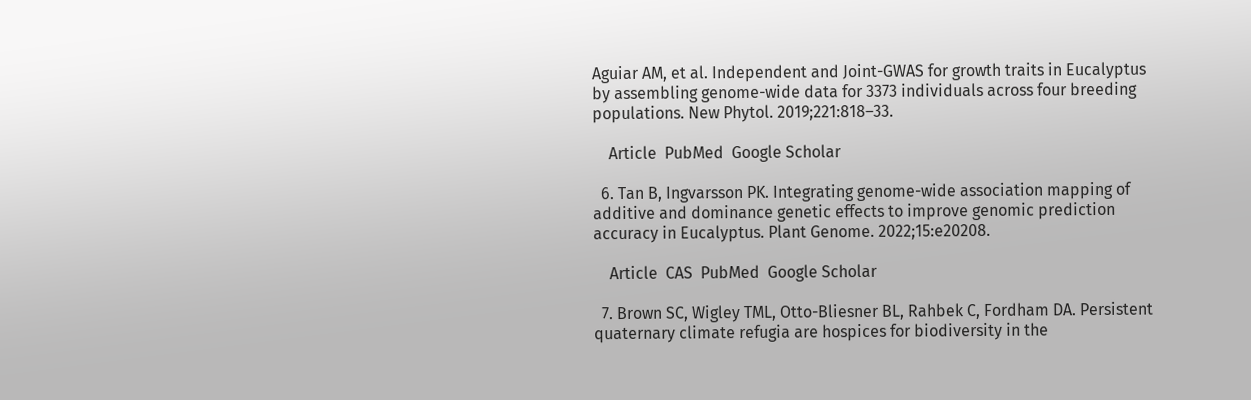Aguiar AM, et al. Independent and Joint-GWAS for growth traits in Eucalyptus by assembling genome-wide data for 3373 individuals across four breeding populations. New Phytol. 2019;221:818–33.

    Article  PubMed  Google Scholar

  6. Tan B, Ingvarsson PK. Integrating genome-wide association mapping of additive and dominance genetic effects to improve genomic prediction accuracy in Eucalyptus. Plant Genome. 2022;15:e20208.

    Article  CAS  PubMed  Google Scholar

  7. Brown SC, Wigley TML, Otto-Bliesner BL, Rahbek C, Fordham DA. Persistent quaternary climate refugia are hospices for biodiversity in the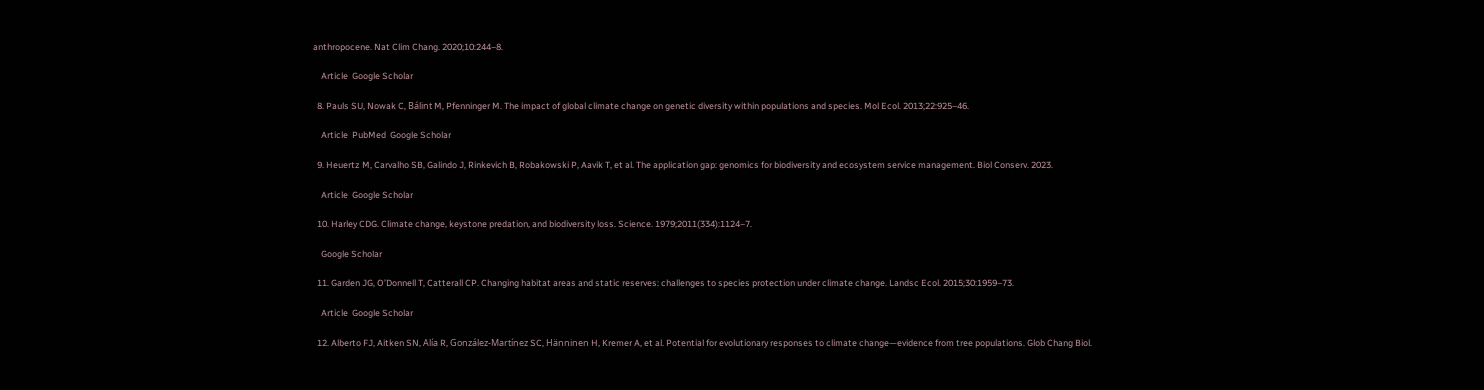anthropocene. Nat Clim Chang. 2020;10:244–8.

    Article  Google Scholar

  8. Pauls SU, Nowak C, Bálint M, Pfenninger M. The impact of global climate change on genetic diversity within populations and species. Mol Ecol. 2013;22:925–46.

    Article  PubMed  Google Scholar

  9. Heuertz M, Carvalho SB, Galindo J, Rinkevich B, Robakowski P, Aavik T, et al. The application gap: genomics for biodiversity and ecosystem service management. Biol Conserv. 2023.

    Article  Google Scholar

  10. Harley CDG. Climate change, keystone predation, and biodiversity loss. Science. 1979;2011(334):1124–7.

    Google Scholar

  11. Garden JG, O’Donnell T, Catterall CP. Changing habitat areas and static reserves: challenges to species protection under climate change. Landsc Ecol. 2015;30:1959–73.

    Article  Google Scholar

  12. Alberto FJ, Aitken SN, Alía R, González-Martínez SC, Hänninen H, Kremer A, et al. Potential for evolutionary responses to climate change—evidence from tree populations. Glob Chang Biol.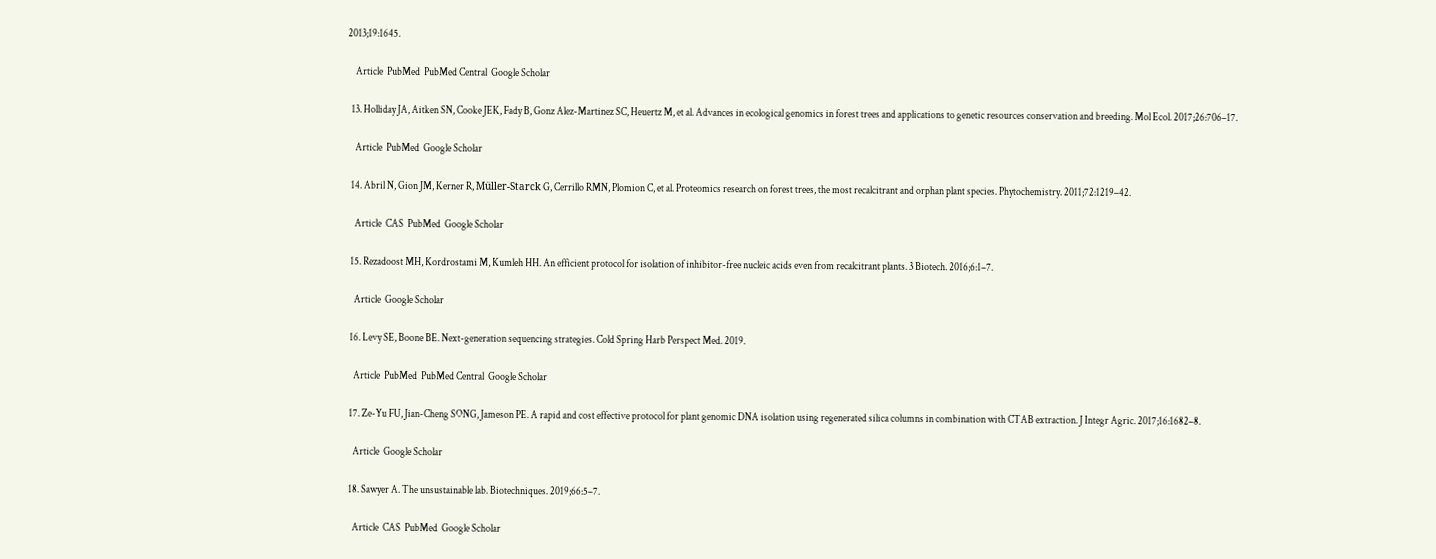2013;19:1645.

    Article  PubMed  PubMed Central  Google Scholar

  13. Holliday JA, Aitken SN, Cooke JEK, Fady B, Gonz Alez-Martinez SC, Heuertz M, et al. Advances in ecological genomics in forest trees and applications to genetic resources conservation and breeding. Mol Ecol. 2017;26:706–17.

    Article  PubMed  Google Scholar

  14. Abril N, Gion JM, Kerner R, Müller-Starck G, Cerrillo RMN, Plomion C, et al. Proteomics research on forest trees, the most recalcitrant and orphan plant species. Phytochemistry. 2011;72:1219–42.

    Article  CAS  PubMed  Google Scholar

  15. Rezadoost MH, Kordrostami M, Kumleh HH. An efficient protocol for isolation of inhibitor-free nucleic acids even from recalcitrant plants. 3 Biotech. 2016;6:1–7.

    Article  Google Scholar

  16. Levy SE, Boone BE. Next-generation sequencing strategies. Cold Spring Harb Perspect Med. 2019.

    Article  PubMed  PubMed Central  Google Scholar

  17. Ze-Yu FU, Jian-Cheng SONG, Jameson PE. A rapid and cost effective protocol for plant genomic DNA isolation using regenerated silica columns in combination with CTAB extraction. J Integr Agric. 2017;16:1682–8.

    Article  Google Scholar

  18. Sawyer A. The unsustainable lab. Biotechniques. 2019;66:5–7.

    Article  CAS  PubMed  Google Scholar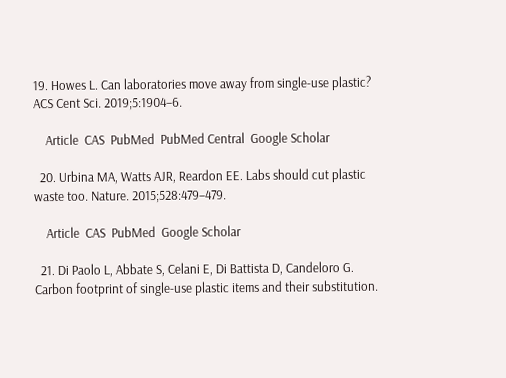19. Howes L. Can laboratories move away from single-use plastic? ACS Cent Sci. 2019;5:1904–6.

    Article  CAS  PubMed  PubMed Central  Google Scholar

  20. Urbina MA, Watts AJR, Reardon EE. Labs should cut plastic waste too. Nature. 2015;528:479–479.

    Article  CAS  PubMed  Google Scholar

  21. Di Paolo L, Abbate S, Celani E, Di Battista D, Candeloro G. Carbon footprint of single-use plastic items and their substitution.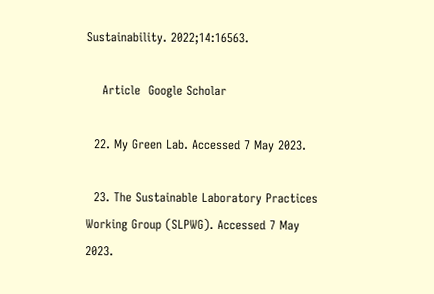Sustainability. 2022;14:16563.

    Article  Google Scholar

  22. My Green Lab. Accessed 7 May 2023.

  23. The Sustainable Laboratory Practices Working Group (SLPWG). Accessed 7 May 2023.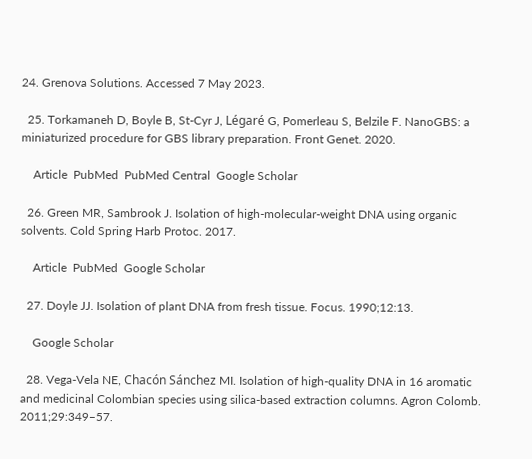24. Grenova Solutions. Accessed 7 May 2023.

  25. Torkamaneh D, Boyle B, St-Cyr J, Légaré G, Pomerleau S, Belzile F. NanoGBS: a miniaturized procedure for GBS library preparation. Front Genet. 2020.

    Article  PubMed  PubMed Central  Google Scholar

  26. Green MR, Sambrook J. Isolation of high-molecular-weight DNA using organic solvents. Cold Spring Harb Protoc. 2017.

    Article  PubMed  Google Scholar

  27. Doyle JJ. Isolation of plant DNA from fresh tissue. Focus. 1990;12:13.

    Google Scholar

  28. Vega-Vela NE, Chacón Sánchez MI. Isolation of high-quality DNA in 16 aromatic and medicinal Colombian species using silica-based extraction columns. Agron Colomb. 2011;29:349–57.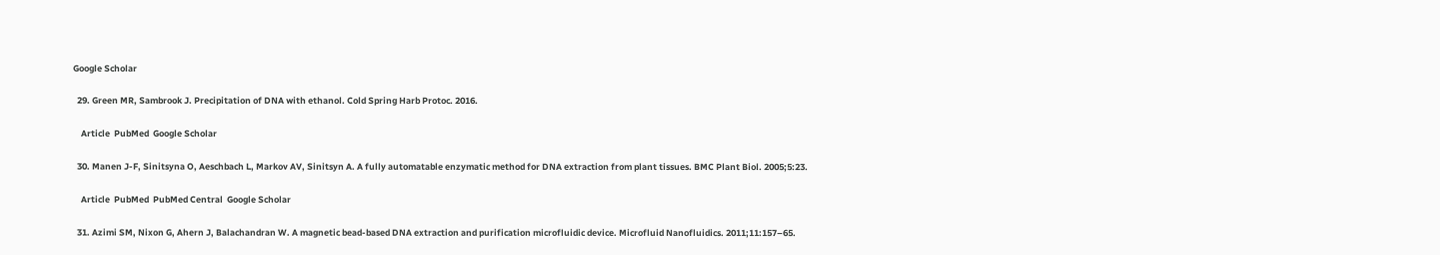Google Scholar

  29. Green MR, Sambrook J. Precipitation of DNA with ethanol. Cold Spring Harb Protoc. 2016.

    Article  PubMed  Google Scholar

  30. Manen J-F, Sinitsyna O, Aeschbach L, Markov AV, Sinitsyn A. A fully automatable enzymatic method for DNA extraction from plant tissues. BMC Plant Biol. 2005;5:23.

    Article  PubMed  PubMed Central  Google Scholar

  31. Azimi SM, Nixon G, Ahern J, Balachandran W. A magnetic bead-based DNA extraction and purification microfluidic device. Microfluid Nanofluidics. 2011;11:157–65.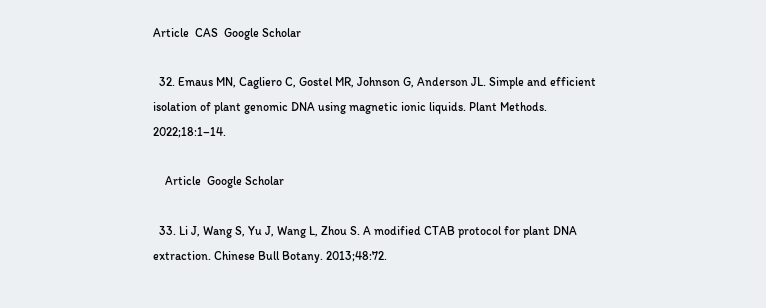Article  CAS  Google Scholar

  32. Emaus MN, Cagliero C, Gostel MR, Johnson G, Anderson JL. Simple and efficient isolation of plant genomic DNA using magnetic ionic liquids. Plant Methods. 2022;18:1–14.

    Article  Google Scholar

  33. Li J, Wang S, Yu J, Wang L, Zhou S. A modified CTAB protocol for plant DNA extraction. Chinese Bull Botany. 2013;48:72.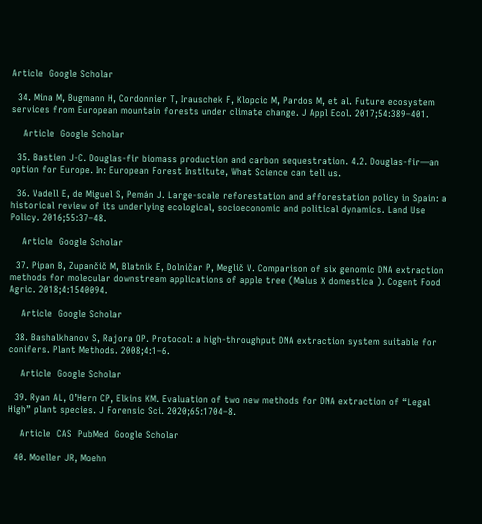Article  Google Scholar

  34. Mina M, Bugmann H, Cordonnier T, Irauschek F, Klopcic M, Pardos M, et al. Future ecosystem services from European mountain forests under climate change. J Appl Ecol. 2017;54:389–401.

    Article  Google Scholar

  35. Bastien J-C. Douglas-fir biomass production and carbon sequestration. 4.2. Douglas-fir—an option for Europe. In: European Forest Institute, What Science can tell us.

  36. Vadell E, de Miguel S, Pemán J. Large-scale reforestation and afforestation policy in Spain: a historical review of its underlying ecological, socioeconomic and political dynamics. Land Use Policy. 2016;55:37–48.

    Article  Google Scholar

  37. Pipan B, Zupančič M, Blatnik E, Dolničar P, Meglič V. Comparison of six genomic DNA extraction methods for molecular downstream applications of apple tree (Malus X domestica ). Cogent Food Agric. 2018;4:1540094.

    Article  Google Scholar

  38. Bashalkhanov S, Rajora OP. Protocol: a high-throughput DNA extraction system suitable for conifers. Plant Methods. 2008;4:1–6.

    Article  Google Scholar

  39. Ryan AL, O’Hern CP, Elkins KM. Evaluation of two new methods for DNA extraction of “Legal High” plant species. J Forensic Sci. 2020;65:1704–8.

    Article  CAS  PubMed  Google Scholar

  40. Moeller JR, Moehn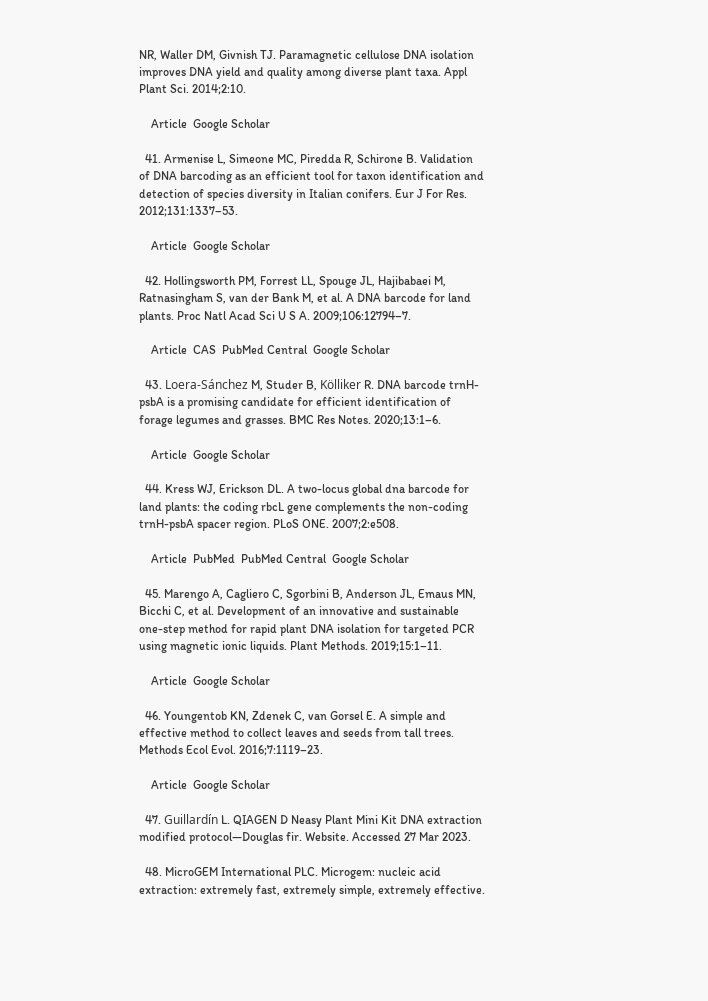NR, Waller DM, Givnish TJ. Paramagnetic cellulose DNA isolation improves DNA yield and quality among diverse plant taxa. Appl Plant Sci. 2014;2:10.

    Article  Google Scholar

  41. Armenise L, Simeone MC, Piredda R, Schirone B. Validation of DNA barcoding as an efficient tool for taxon identification and detection of species diversity in Italian conifers. Eur J For Res. 2012;131:1337–53.

    Article  Google Scholar

  42. Hollingsworth PM, Forrest LL, Spouge JL, Hajibabaei M, Ratnasingham S, van der Bank M, et al. A DNA barcode for land plants. Proc Natl Acad Sci U S A. 2009;106:12794–7.

    Article  CAS  PubMed Central  Google Scholar

  43. Loera-Sánchez M, Studer B, Kölliker R. DNA barcode trnH-psbA is a promising candidate for efficient identification of forage legumes and grasses. BMC Res Notes. 2020;13:1–6.

    Article  Google Scholar

  44. Kress WJ, Erickson DL. A two-locus global dna barcode for land plants: the coding rbcL gene complements the non-coding trnH-psbA spacer region. PLoS ONE. 2007;2:e508.

    Article  PubMed  PubMed Central  Google Scholar

  45. Marengo A, Cagliero C, Sgorbini B, Anderson JL, Emaus MN, Bicchi C, et al. Development of an innovative and sustainable one-step method for rapid plant DNA isolation for targeted PCR using magnetic ionic liquids. Plant Methods. 2019;15:1–11.

    Article  Google Scholar

  46. Youngentob KN, Zdenek C, van Gorsel E. A simple and effective method to collect leaves and seeds from tall trees. Methods Ecol Evol. 2016;7:1119–23.

    Article  Google Scholar

  47. Guillardín L. QIAGEN D Neasy Plant Mini Kit DNA extraction modified protocol—Douglas fir. Website. Accessed 27 Mar 2023.

  48. MicroGEM International PLC. Microgem: nucleic acid extraction: extremely fast, extremely simple, extremely effective.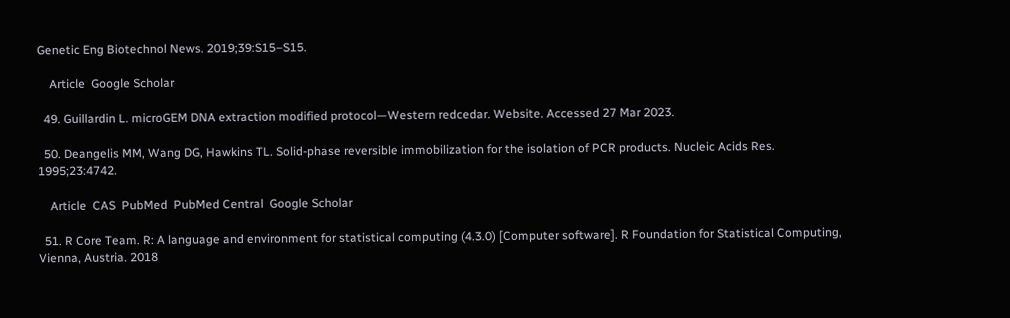Genetic Eng Biotechnol News. 2019;39:S15–S15.

    Article  Google Scholar

  49. Guillardin L. microGEM DNA extraction modified protocol—Western redcedar. Website. Accessed 27 Mar 2023.

  50. Deangelis MM, Wang DG, Hawkins TL. Solid-phase reversible immobilization for the isolation of PCR products. Nucleic Acids Res. 1995;23:4742.

    Article  CAS  PubMed  PubMed Central  Google Scholar

  51. R Core Team. R: A language and environment for statistical computing (4.3.0) [Computer software]. R Foundation for Statistical Computing, Vienna, Austria. 2018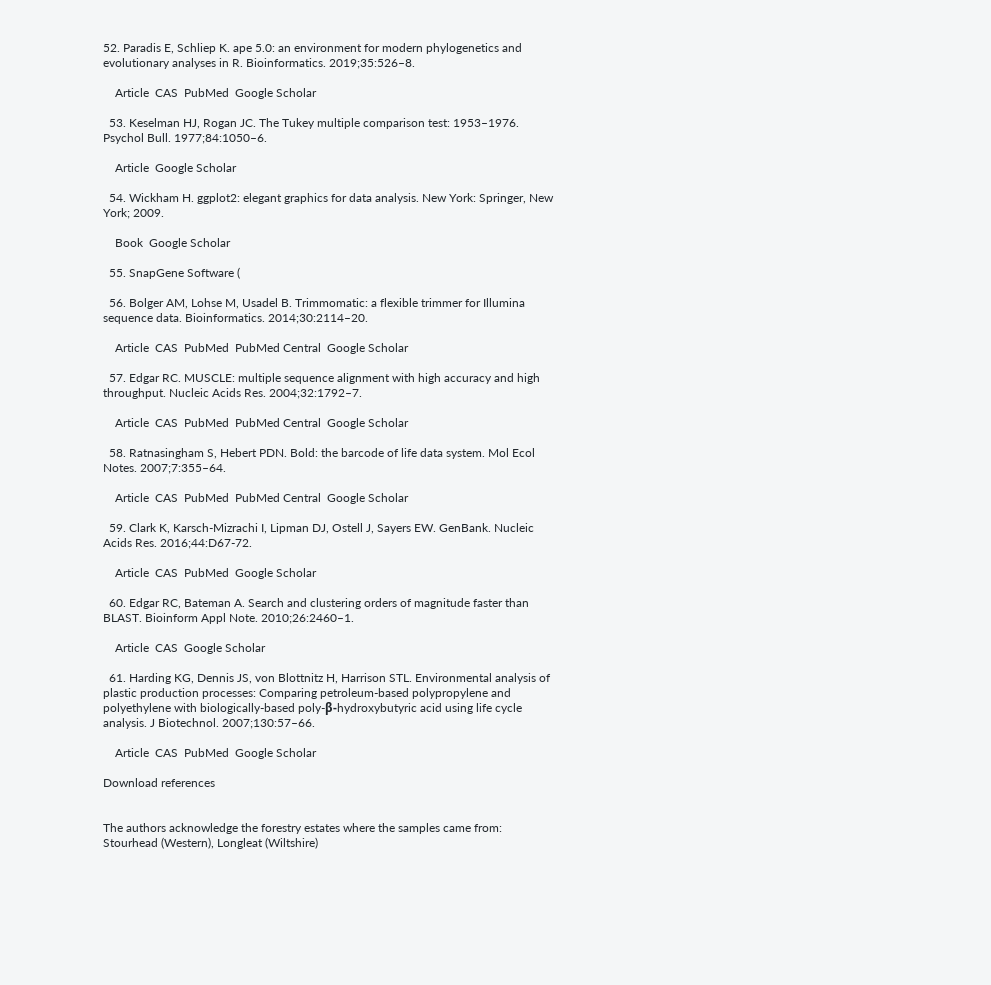52. Paradis E, Schliep K. ape 5.0: an environment for modern phylogenetics and evolutionary analyses in R. Bioinformatics. 2019;35:526–8.

    Article  CAS  PubMed  Google Scholar

  53. Keselman HJ, Rogan JC. The Tukey multiple comparison test: 1953–1976. Psychol Bull. 1977;84:1050–6.

    Article  Google Scholar

  54. Wickham H. ggplot2: elegant graphics for data analysis. New York: Springer, New York; 2009.

    Book  Google Scholar

  55. SnapGene Software (

  56. Bolger AM, Lohse M, Usadel B. Trimmomatic: a flexible trimmer for Illumina sequence data. Bioinformatics. 2014;30:2114–20.

    Article  CAS  PubMed  PubMed Central  Google Scholar

  57. Edgar RC. MUSCLE: multiple sequence alignment with high accuracy and high throughput. Nucleic Acids Res. 2004;32:1792–7.

    Article  CAS  PubMed  PubMed Central  Google Scholar

  58. Ratnasingham S, Hebert PDN. Bold: the barcode of life data system. Mol Ecol Notes. 2007;7:355–64.

    Article  CAS  PubMed  PubMed Central  Google Scholar

  59. Clark K, Karsch-Mizrachi I, Lipman DJ, Ostell J, Sayers EW. GenBank. Nucleic Acids Res. 2016;44:D67-72.

    Article  CAS  PubMed  Google Scholar

  60. Edgar RC, Bateman A. Search and clustering orders of magnitude faster than BLAST. Bioinform Appl Note. 2010;26:2460–1.

    Article  CAS  Google Scholar

  61. Harding KG, Dennis JS, von Blottnitz H, Harrison STL. Environmental analysis of plastic production processes: Comparing petroleum-based polypropylene and polyethylene with biologically-based poly-β-hydroxybutyric acid using life cycle analysis. J Biotechnol. 2007;130:57–66.

    Article  CAS  PubMed  Google Scholar

Download references


The authors acknowledge the forestry estates where the samples came from: Stourhead (Western), Longleat (Wiltshire)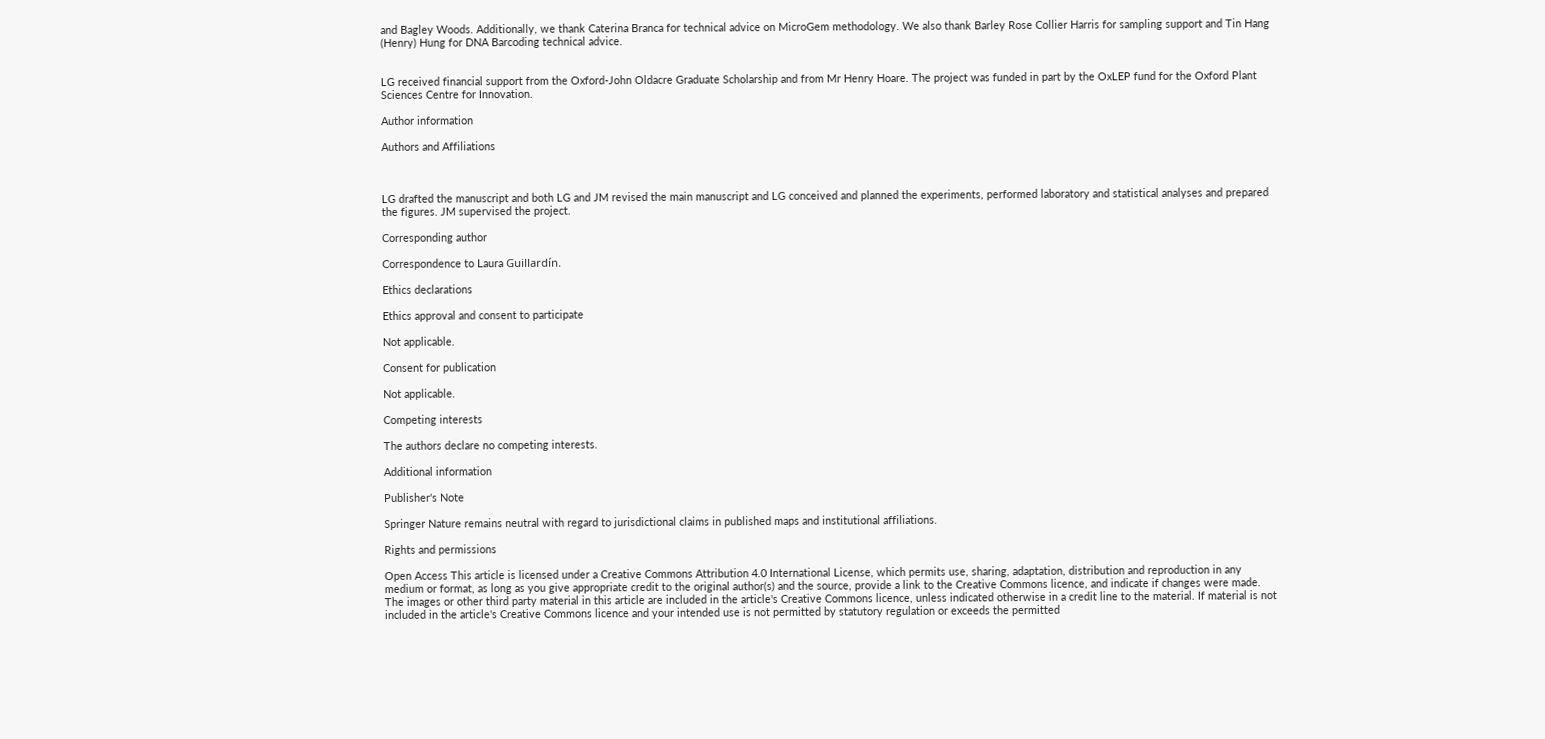and Bagley Woods. Additionally, we thank Caterina Branca for technical advice on MicroGem methodology. We also thank Barley Rose Collier Harris for sampling support and Tin Hang (Henry) Hung for DNA Barcoding technical advice.


LG received financial support from the Oxford-John Oldacre Graduate Scholarship and from Mr Henry Hoare. The project was funded in part by the OxLEP fund for the Oxford Plant Sciences Centre for Innovation.

Author information

Authors and Affiliations



LG drafted the manuscript and both LG and JM revised the main manuscript and LG conceived and planned the experiments, performed laboratory and statistical analyses and prepared the figures. JM supervised the project.

Corresponding author

Correspondence to Laura Guillardín.

Ethics declarations

Ethics approval and consent to participate

Not applicable.

Consent for publication

Not applicable.

Competing interests

The authors declare no competing interests.

Additional information

Publisher's Note

Springer Nature remains neutral with regard to jurisdictional claims in published maps and institutional affiliations.

Rights and permissions

Open Access This article is licensed under a Creative Commons Attribution 4.0 International License, which permits use, sharing, adaptation, distribution and reproduction in any medium or format, as long as you give appropriate credit to the original author(s) and the source, provide a link to the Creative Commons licence, and indicate if changes were made. The images or other third party material in this article are included in the article's Creative Commons licence, unless indicated otherwise in a credit line to the material. If material is not included in the article's Creative Commons licence and your intended use is not permitted by statutory regulation or exceeds the permitted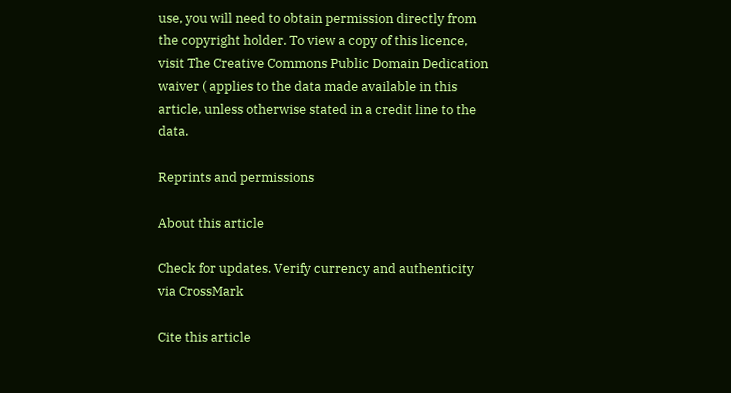use, you will need to obtain permission directly from the copyright holder. To view a copy of this licence, visit The Creative Commons Public Domain Dedication waiver ( applies to the data made available in this article, unless otherwise stated in a credit line to the data.

Reprints and permissions

About this article

Check for updates. Verify currency and authenticity via CrossMark

Cite this article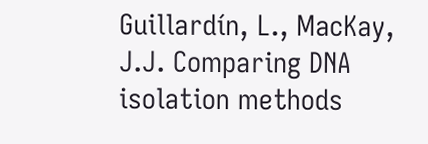Guillardín, L., MacKay, J.J. Comparing DNA isolation methods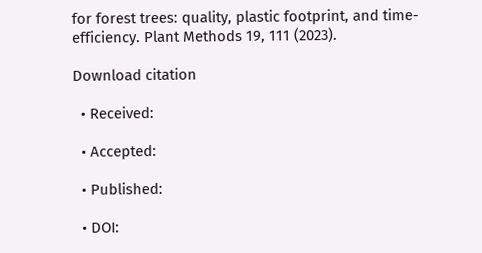for forest trees: quality, plastic footprint, and time-efficiency. Plant Methods 19, 111 (2023).

Download citation

  • Received:

  • Accepted:

  • Published:

  • DOI: